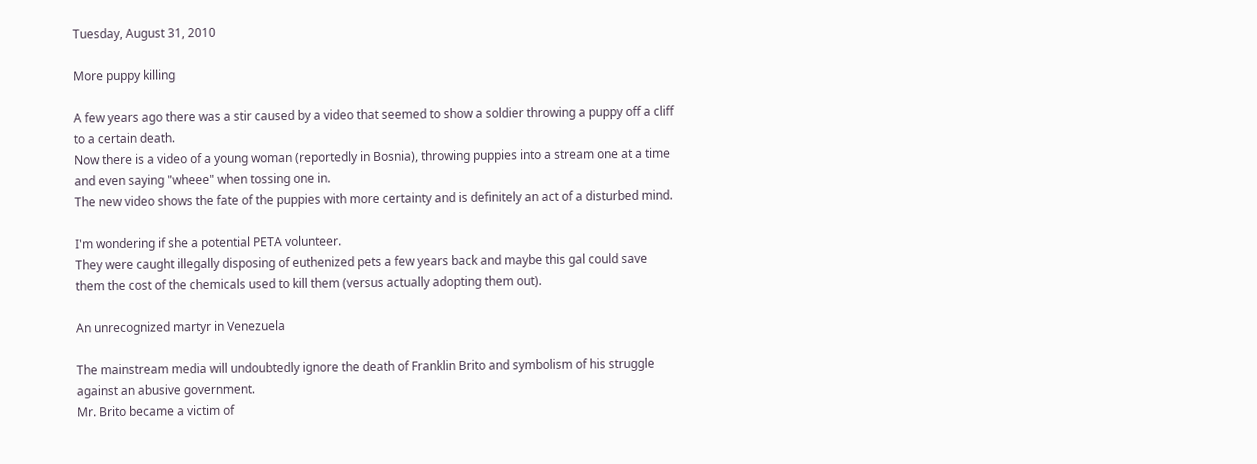Tuesday, August 31, 2010

More puppy killing

A few years ago there was a stir caused by a video that seemed to show a soldier throwing a puppy off a cliff to a certain death.
Now there is a video of a young woman (reportedly in Bosnia), throwing puppies into a stream one at a time and even saying "wheee" when tossing one in.
The new video shows the fate of the puppies with more certainty and is definitely an act of a disturbed mind.

I'm wondering if she a potential PETA volunteer.
They were caught illegally disposing of euthenized pets a few years back and maybe this gal could save them the cost of the chemicals used to kill them (versus actually adopting them out).

An unrecognized martyr in Venezuela

The mainstream media will undoubtedly ignore the death of Franklin Brito and symbolism of his struggle against an abusive government.
Mr. Brito became a victim of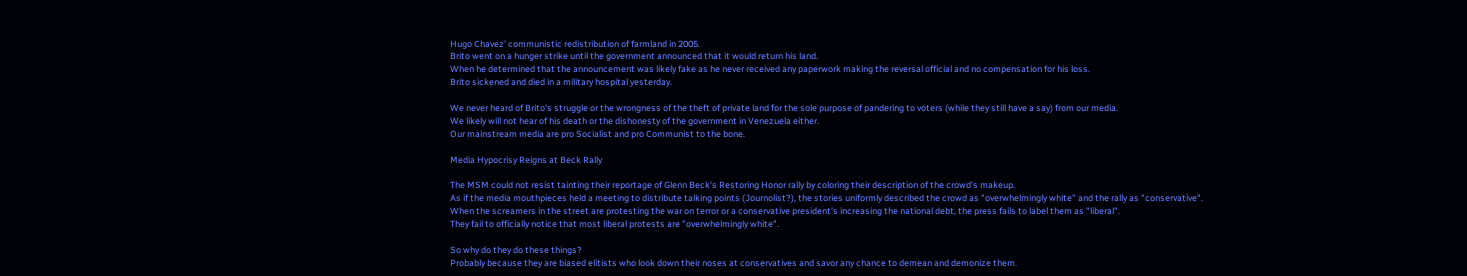Hugo Chavez' communistic redistribution of farmland in 2005.
Brito went on a hunger strike until the government announced that it would return his land.
When he determined that the announcement was likely fake as he never received any paperwork making the reversal official and no compensation for his loss.
Brito sickened and died in a military hospital yesterday.

We never heard of Brito's struggle or the wrongness of the theft of private land for the sole purpose of pandering to voters (while they still have a say) from our media.
We likely will not hear of his death or the dishonesty of the government in Venezuela either.
Our mainstream media are pro Socialist and pro Communist to the bone.

Media Hypocrisy Reigns at Beck Rally

The MSM could not resist tainting their reportage of Glenn Beck's Restoring Honor rally by coloring their description of the crowd's makeup.
As if the media mouthpieces held a meeting to distribute talking points (Journolist?), the stories uniformly described the crowd as "overwhelmingly white" and the rally as "conservative".
When the screamers in the street are protesting the war on terror or a conservative president's increasing the national debt, the press fails to label them as "liberal".
They fail to officially notice that most liberal protests are "overwhelmingly white".

So why do they do these things?
Probably because they are biased elitists who look down their noses at conservatives and savor any chance to demean and demonize them.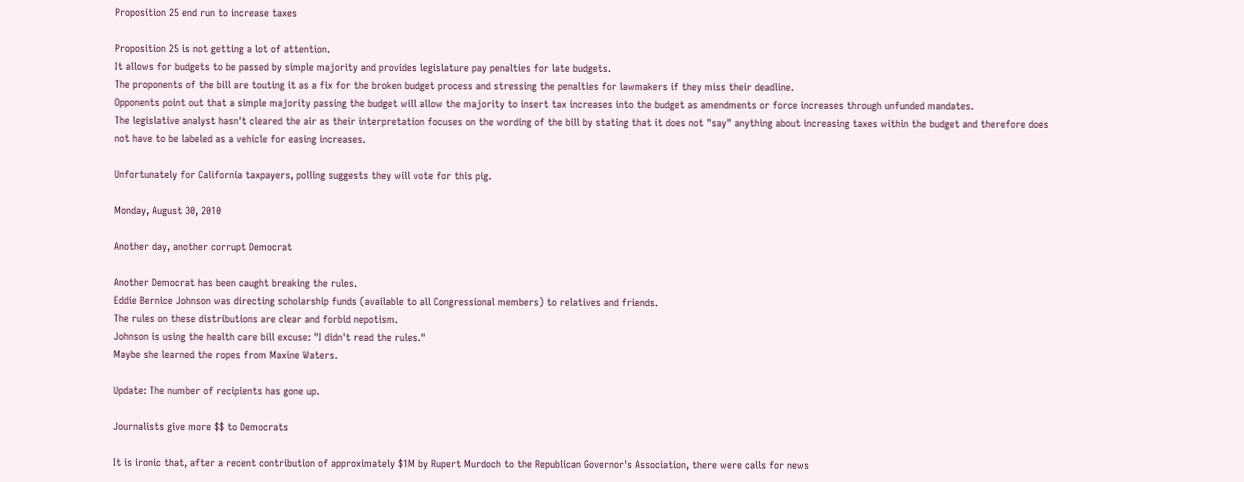Proposition 25 end run to increase taxes

Proposition 25 is not getting a lot of attention.
It allows for budgets to be passed by simple majority and provides legislature pay penalties for late budgets.
The proponents of the bill are touting it as a fix for the broken budget process and stressing the penalties for lawmakers if they miss their deadline.
Opponents point out that a simple majority passing the budget will allow the majority to insert tax increases into the budget as amendments or force increases through unfunded mandates.
The legislative analyst hasn't cleared the air as their interpretation focuses on the wording of the bill by stating that it does not "say" anything about increasing taxes within the budget and therefore does not have to be labeled as a vehicle for easing increases.

Unfortunately for California taxpayers, polling suggests they will vote for this pig.

Monday, August 30, 2010

Another day, another corrupt Democrat

Another Democrat has been caught breaking the rules.
Eddie Bernice Johnson was directing scholarship funds (available to all Congressional members) to relatives and friends.
The rules on these distributions are clear and forbid nepotism.
Johnson is using the health care bill excuse: "I didn't read the rules."
Maybe she learned the ropes from Maxine Waters.

Update: The number of recipients has gone up.

Journalists give more $$ to Democrats

It is ironic that, after a recent contribution of approximately $1M by Rupert Murdoch to the Republican Governor's Association, there were calls for news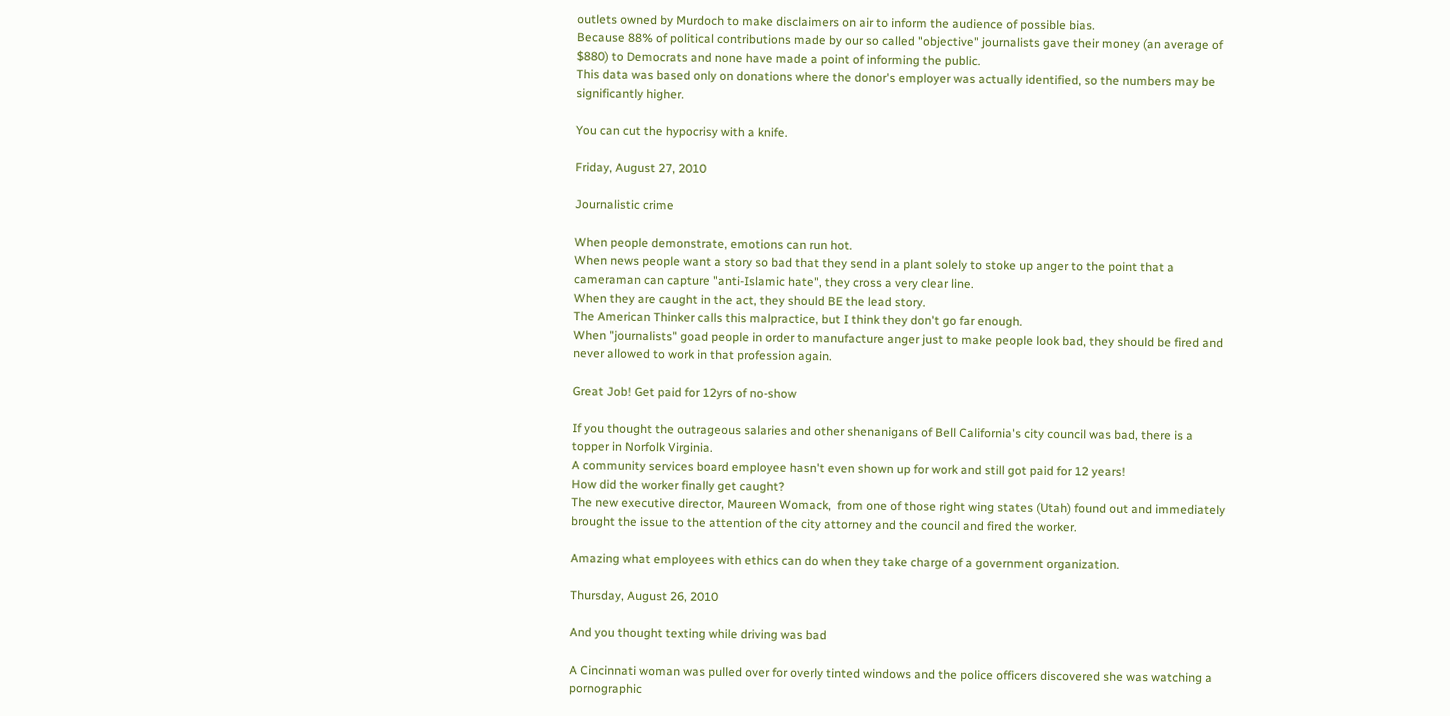outlets owned by Murdoch to make disclaimers on air to inform the audience of possible bias.
Because 88% of political contributions made by our so called "objective" journalists gave their money (an average of $880) to Democrats and none have made a point of informing the public.
This data was based only on donations where the donor's employer was actually identified, so the numbers may be significantly higher.

You can cut the hypocrisy with a knife.

Friday, August 27, 2010

Journalistic crime

When people demonstrate, emotions can run hot.
When news people want a story so bad that they send in a plant solely to stoke up anger to the point that a cameraman can capture "anti-Islamic hate", they cross a very clear line.
When they are caught in the act, they should BE the lead story.
The American Thinker calls this malpractice, but I think they don't go far enough.
When "journalists" goad people in order to manufacture anger just to make people look bad, they should be fired and never allowed to work in that profession again.

Great Job! Get paid for 12yrs of no-show

If you thought the outrageous salaries and other shenanigans of Bell California's city council was bad, there is a topper in Norfolk Virginia.
A community services board employee hasn't even shown up for work and still got paid for 12 years!
How did the worker finally get caught?
The new executive director, Maureen Womack,  from one of those right wing states (Utah) found out and immediately brought the issue to the attention of the city attorney and the council and fired the worker.

Amazing what employees with ethics can do when they take charge of a government organization.

Thursday, August 26, 2010

And you thought texting while driving was bad

A Cincinnati woman was pulled over for overly tinted windows and the police officers discovered she was watching a pornographic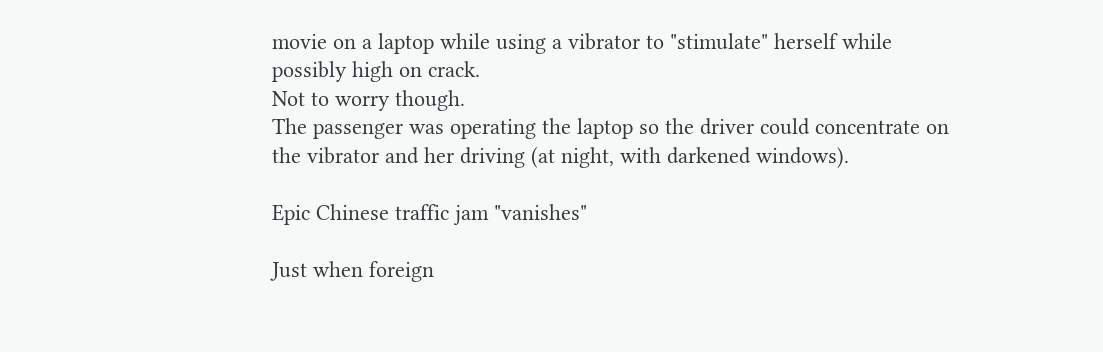movie on a laptop while using a vibrator to "stimulate" herself while possibly high on crack.
Not to worry though.
The passenger was operating the laptop so the driver could concentrate on the vibrator and her driving (at night, with darkened windows).

Epic Chinese traffic jam "vanishes"

Just when foreign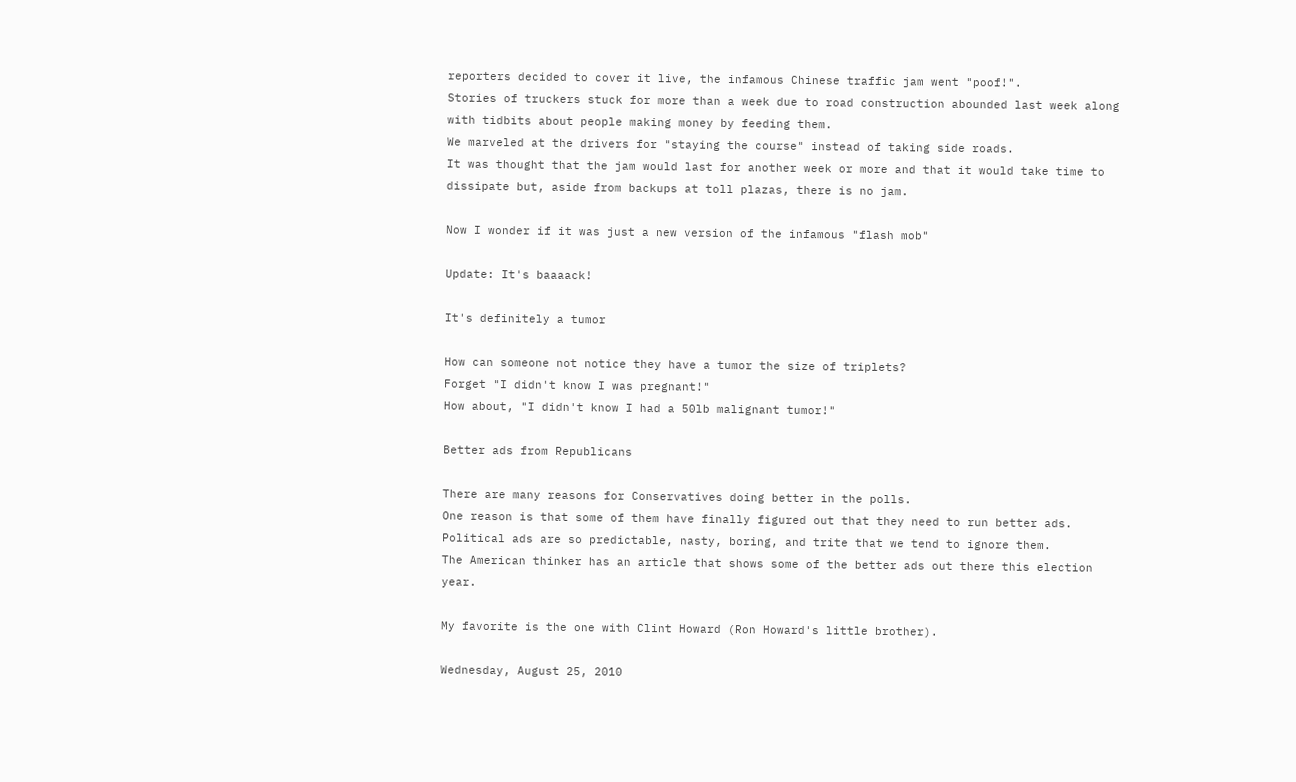reporters decided to cover it live, the infamous Chinese traffic jam went "poof!".
Stories of truckers stuck for more than a week due to road construction abounded last week along with tidbits about people making money by feeding them.
We marveled at the drivers for "staying the course" instead of taking side roads.
It was thought that the jam would last for another week or more and that it would take time to dissipate but, aside from backups at toll plazas, there is no jam.

Now I wonder if it was just a new version of the infamous "flash mob"

Update: It's baaaack!

It's definitely a tumor

How can someone not notice they have a tumor the size of triplets?
Forget "I didn't know I was pregnant!"
How about, "I didn't know I had a 50lb malignant tumor!"

Better ads from Republicans

There are many reasons for Conservatives doing better in the polls.
One reason is that some of them have finally figured out that they need to run better ads.
Political ads are so predictable, nasty, boring, and trite that we tend to ignore them.
The American thinker has an article that shows some of the better ads out there this election year.

My favorite is the one with Clint Howard (Ron Howard's little brother).

Wednesday, August 25, 2010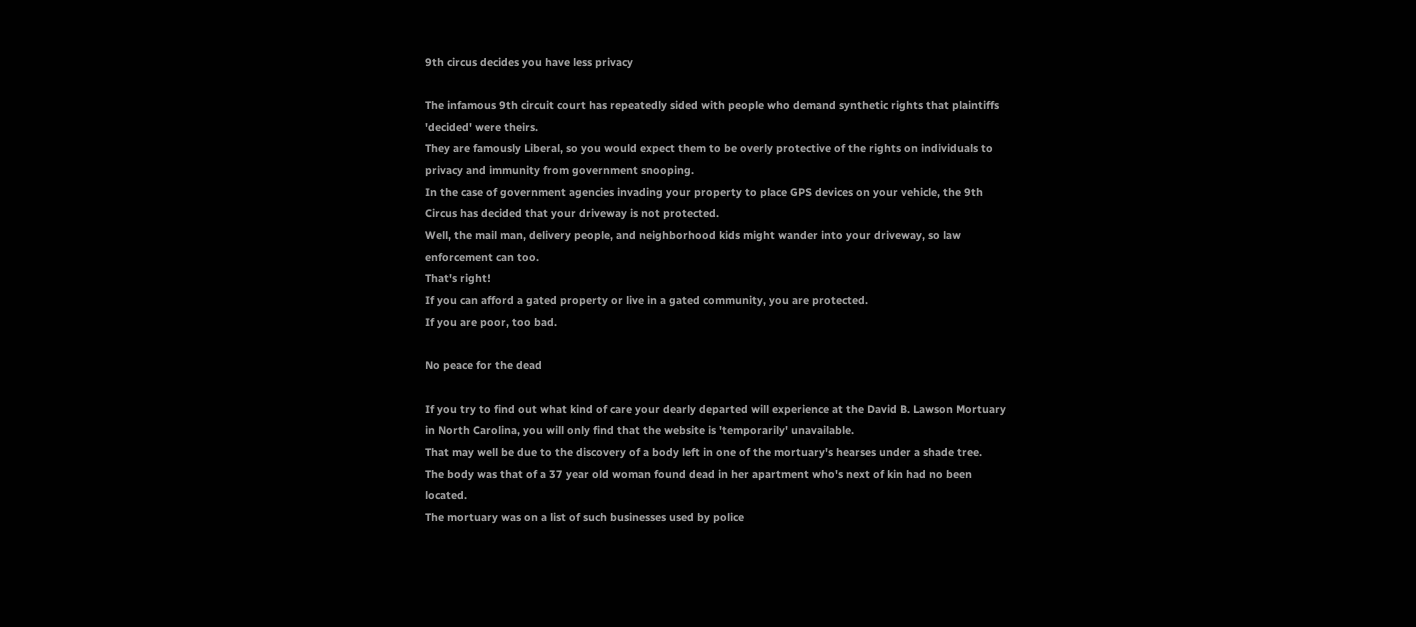9th circus decides you have less privacy

The infamous 9th circuit court has repeatedly sided with people who demand synthetic rights that plaintiffs 'decided' were theirs.
They are famously Liberal, so you would expect them to be overly protective of the rights on individuals to privacy and immunity from government snooping.
In the case of government agencies invading your property to place GPS devices on your vehicle, the 9th Circus has decided that your driveway is not protected.
Well, the mail man, delivery people, and neighborhood kids might wander into your driveway, so law enforcement can too.
That's right!
If you can afford a gated property or live in a gated community, you are protected.
If you are poor, too bad.

No peace for the dead

If you try to find out what kind of care your dearly departed will experience at the David B. Lawson Mortuary in North Carolina, you will only find that the website is 'temporarily' unavailable.
That may well be due to the discovery of a body left in one of the mortuary's hearses under a shade tree.
The body was that of a 37 year old woman found dead in her apartment who's next of kin had no been located.
The mortuary was on a list of such businesses used by police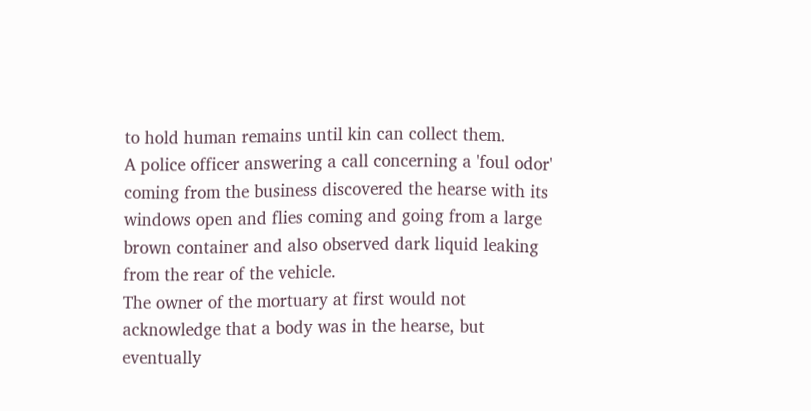to hold human remains until kin can collect them.
A police officer answering a call concerning a 'foul odor' coming from the business discovered the hearse with its windows open and flies coming and going from a large brown container and also observed dark liquid leaking from the rear of the vehicle.
The owner of the mortuary at first would not acknowledge that a body was in the hearse, but eventually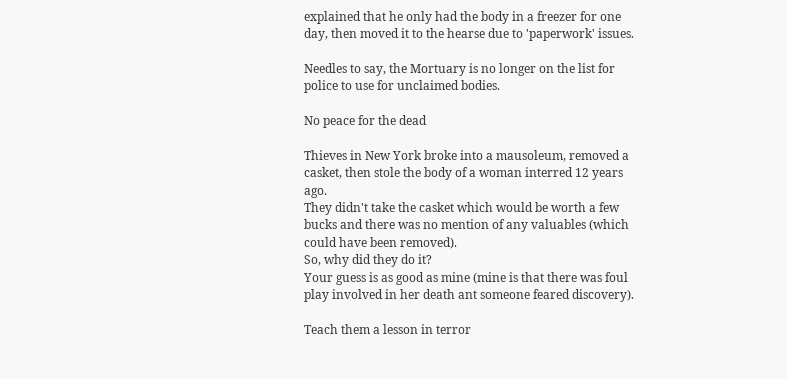explained that he only had the body in a freezer for one day, then moved it to the hearse due to 'paperwork' issues.

Needles to say, the Mortuary is no longer on the list for police to use for unclaimed bodies.

No peace for the dead

Thieves in New York broke into a mausoleum, removed a casket, then stole the body of a woman interred 12 years ago.
They didn't take the casket which would be worth a few bucks and there was no mention of any valuables (which could have been removed).
So, why did they do it?
Your guess is as good as mine (mine is that there was foul play involved in her death ant someone feared discovery).

Teach them a lesson in terror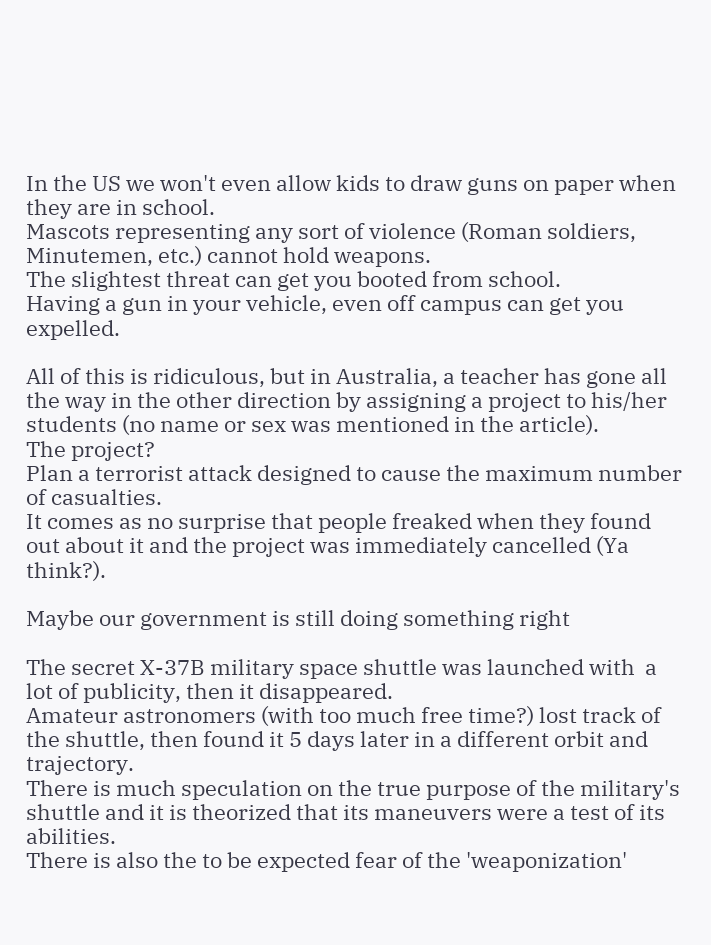In the US we won't even allow kids to draw guns on paper when they are in school.
Mascots representing any sort of violence (Roman soldiers, Minutemen, etc.) cannot hold weapons.
The slightest threat can get you booted from school.
Having a gun in your vehicle, even off campus can get you expelled.

All of this is ridiculous, but in Australia, a teacher has gone all the way in the other direction by assigning a project to his/her students (no name or sex was mentioned in the article).
The project?
Plan a terrorist attack designed to cause the maximum number of casualties.
It comes as no surprise that people freaked when they found out about it and the project was immediately cancelled (Ya think?).

Maybe our government is still doing something right

The secret X-37B military space shuttle was launched with  a lot of publicity, then it disappeared.
Amateur astronomers (with too much free time?) lost track of the shuttle, then found it 5 days later in a different orbit and trajectory.
There is much speculation on the true purpose of the military's shuttle and it is theorized that its maneuvers were a test of its abilities.
There is also the to be expected fear of the 'weaponization'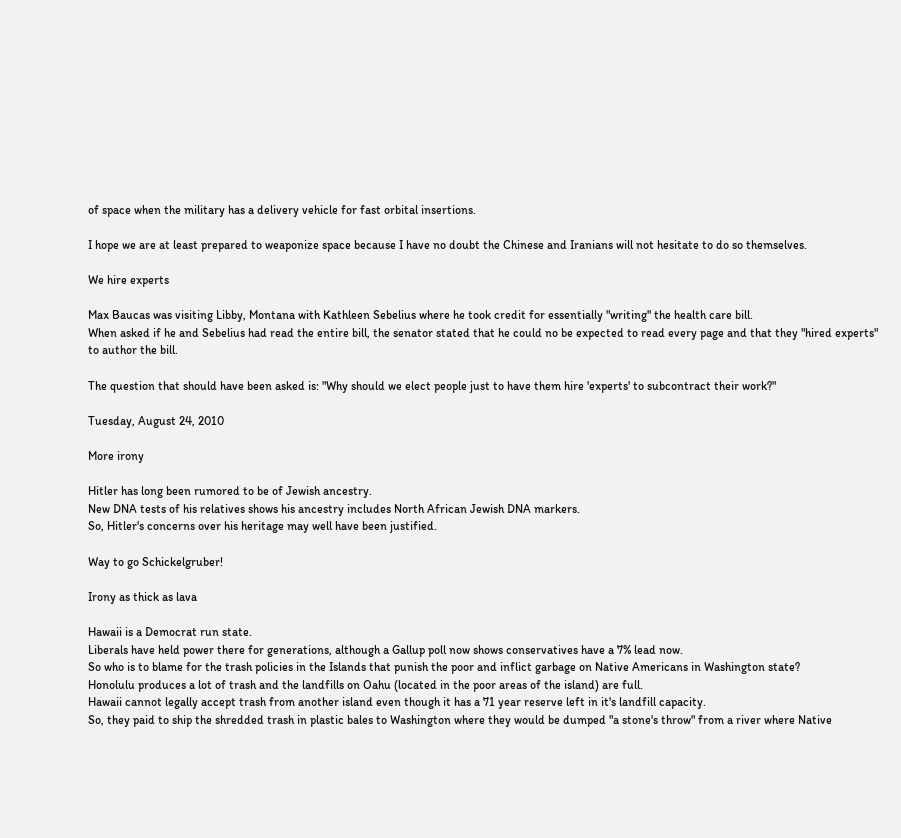of space when the military has a delivery vehicle for fast orbital insertions.

I hope we are at least prepared to weaponize space because I have no doubt the Chinese and Iranians will not hesitate to do so themselves.

We hire experts

Max Baucas was visiting Libby, Montana with Kathleen Sebelius where he took credit for essentially "writing" the health care bill.
When asked if he and Sebelius had read the entire bill, the senator stated that he could no be expected to read every page and that they "hired experts" to author the bill.

The question that should have been asked is: "Why should we elect people just to have them hire 'experts' to subcontract their work?"

Tuesday, August 24, 2010

More irony

Hitler has long been rumored to be of Jewish ancestry.
New DNA tests of his relatives shows his ancestry includes North African Jewish DNA markers.
So, Hitler's concerns over his heritage may well have been justified.

Way to go Schickelgruber!

Irony as thick as lava

Hawaii is a Democrat run state.
Liberals have held power there for generations, although a Gallup poll now shows conservatives have a 7% lead now.
So who is to blame for the trash policies in the Islands that punish the poor and inflict garbage on Native Americans in Washington state?
Honolulu produces a lot of trash and the landfills on Oahu (located in the poor areas of the island) are full.
Hawaii cannot legally accept trash from another island even though it has a 71 year reserve left in it's landfill capacity.
So, they paid to ship the shredded trash in plastic bales to Washington where they would be dumped "a stone's throw" from a river where Native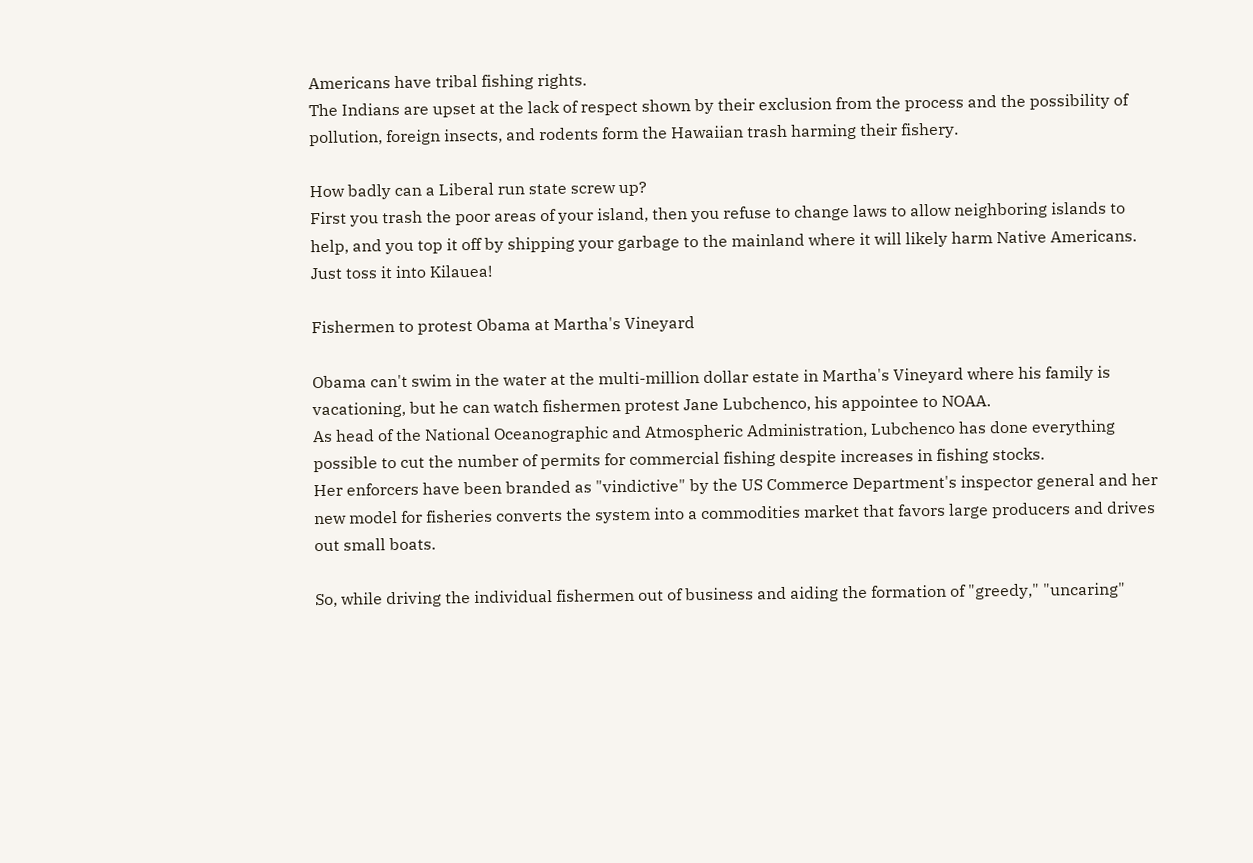Americans have tribal fishing rights.
The Indians are upset at the lack of respect shown by their exclusion from the process and the possibility of pollution, foreign insects, and rodents form the Hawaiian trash harming their fishery.

How badly can a Liberal run state screw up?
First you trash the poor areas of your island, then you refuse to change laws to allow neighboring islands to help, and you top it off by shipping your garbage to the mainland where it will likely harm Native Americans.
Just toss it into Kilauea!

Fishermen to protest Obama at Martha's Vineyard

Obama can't swim in the water at the multi-million dollar estate in Martha's Vineyard where his family is vacationing, but he can watch fishermen protest Jane Lubchenco, his appointee to NOAA.
As head of the National Oceanographic and Atmospheric Administration, Lubchenco has done everything possible to cut the number of permits for commercial fishing despite increases in fishing stocks.
Her enforcers have been branded as "vindictive" by the US Commerce Department's inspector general and her new model for fisheries converts the system into a commodities market that favors large producers and drives out small boats.

So, while driving the individual fishermen out of business and aiding the formation of "greedy," "uncaring"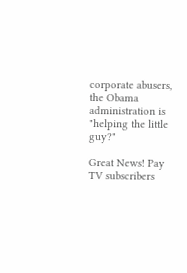corporate abusers, the Obama administration is "helping the little guy?"

Great News! Pay TV subscribers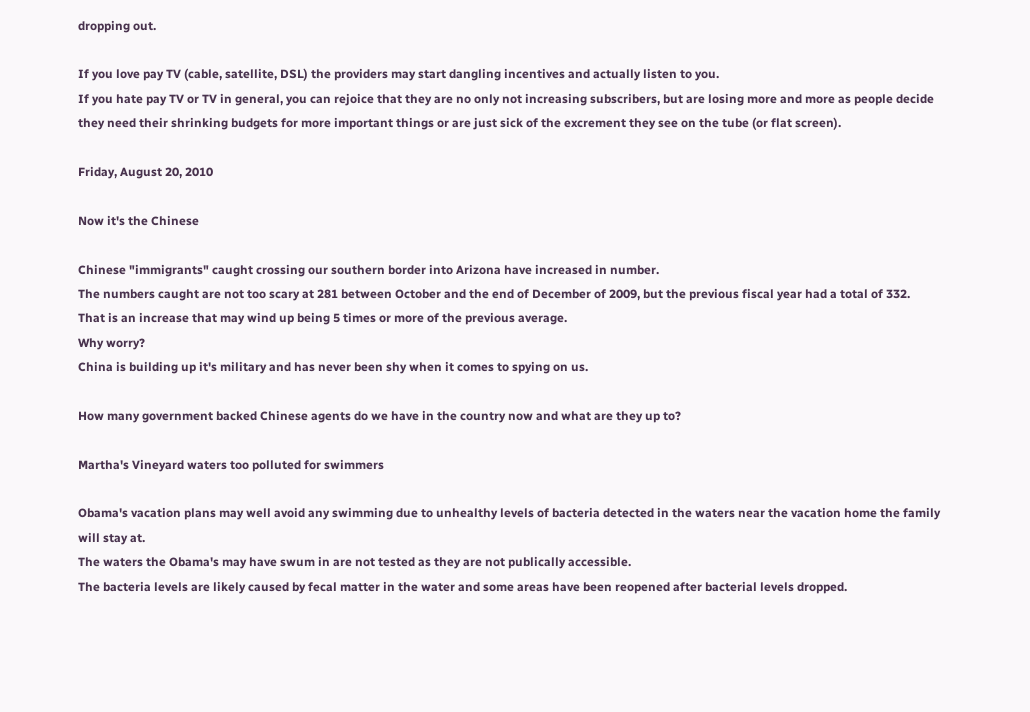dropping out.

If you love pay TV (cable, satellite, DSL) the providers may start dangling incentives and actually listen to you.
If you hate pay TV or TV in general, you can rejoice that they are no only not increasing subscribers, but are losing more and more as people decide they need their shrinking budgets for more important things or are just sick of the excrement they see on the tube (or flat screen).

Friday, August 20, 2010

Now it's the Chinese

Chinese "immigrants" caught crossing our southern border into Arizona have increased in number.
The numbers caught are not too scary at 281 between October and the end of December of 2009, but the previous fiscal year had a total of 332.
That is an increase that may wind up being 5 times or more of the previous average.
Why worry?
China is building up it's military and has never been shy when it comes to spying on us.

How many government backed Chinese agents do we have in the country now and what are they up to?

Martha's Vineyard waters too polluted for swimmers

Obama's vacation plans may well avoid any swimming due to unhealthy levels of bacteria detected in the waters near the vacation home the family will stay at.
The waters the Obama's may have swum in are not tested as they are not publically accessible.
The bacteria levels are likely caused by fecal matter in the water and some areas have been reopened after bacterial levels dropped.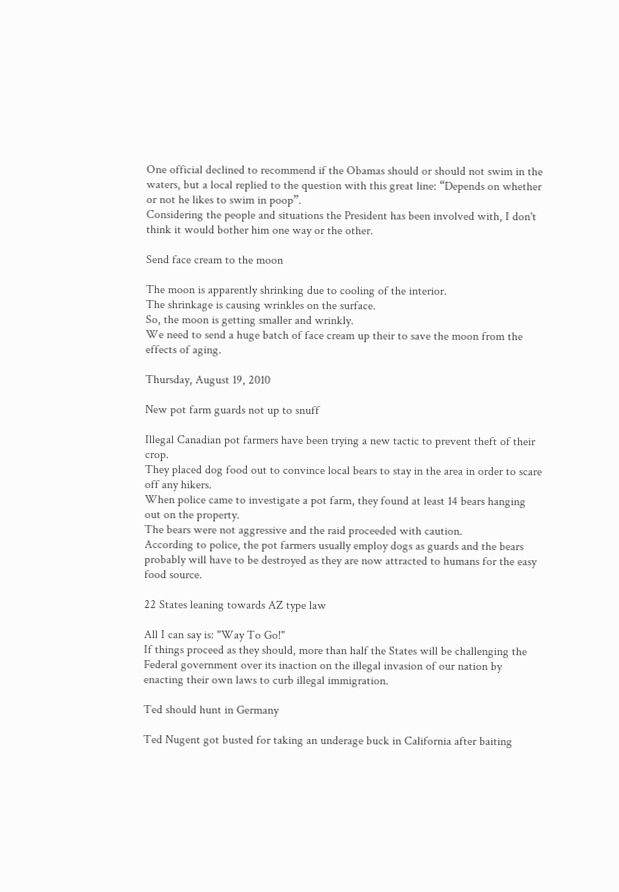One official declined to recommend if the Obamas should or should not swim in the waters, but a local replied to the question with this great line: “Depends on whether or not he likes to swim in poop”.
Considering the people and situations the President has been involved with, I don't think it would bother him one way or the other.

Send face cream to the moon

The moon is apparently shrinking due to cooling of the interior.
The shrinkage is causing wrinkles on the surface.
So, the moon is getting smaller and wrinkly.
We need to send a huge batch of face cream up their to save the moon from the effects of aging.

Thursday, August 19, 2010

New pot farm guards not up to snuff

Illegal Canadian pot farmers have been trying a new tactic to prevent theft of their crop.
They placed dog food out to convince local bears to stay in the area in order to scare off any hikers.
When police came to investigate a pot farm, they found at least 14 bears hanging out on the property.
The bears were not aggressive and the raid proceeded with caution.
According to police, the pot farmers usually employ dogs as guards and the bears probably will have to be destroyed as they are now attracted to humans for the easy food source.

22 States leaning towards AZ type law

All I can say is: "Way To Go!"
If things proceed as they should, more than half the States will be challenging the Federal government over its inaction on the illegal invasion of our nation by enacting their own laws to curb illegal immigration.

Ted should hunt in Germany

Ted Nugent got busted for taking an underage buck in California after baiting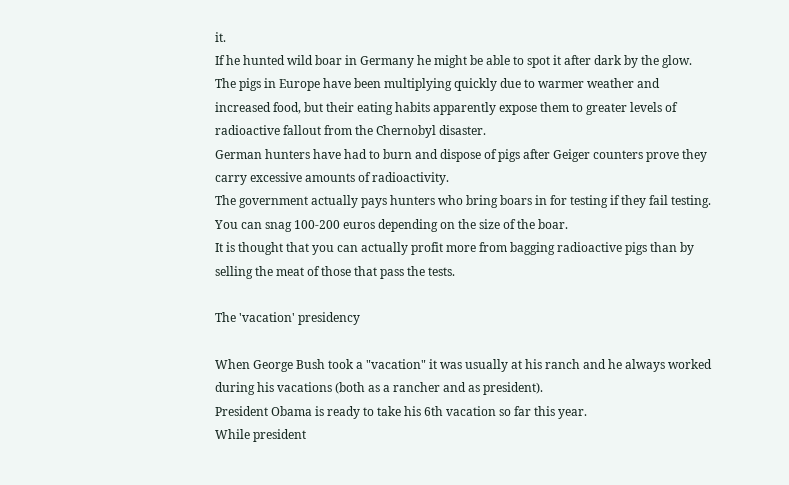it.
If he hunted wild boar in Germany he might be able to spot it after dark by the glow.
The pigs in Europe have been multiplying quickly due to warmer weather and increased food, but their eating habits apparently expose them to greater levels of radioactive fallout from the Chernobyl disaster.
German hunters have had to burn and dispose of pigs after Geiger counters prove they carry excessive amounts of radioactivity.
The government actually pays hunters who bring boars in for testing if they fail testing.
You can snag 100-200 euros depending on the size of the boar.
It is thought that you can actually profit more from bagging radioactive pigs than by selling the meat of those that pass the tests.

The 'vacation' presidency

When George Bush took a "vacation" it was usually at his ranch and he always worked during his vacations (both as a rancher and as president).
President Obama is ready to take his 6th vacation so far this year.
While president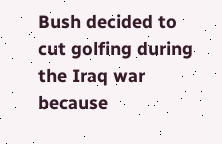Bush decided to cut golfing during the Iraq war because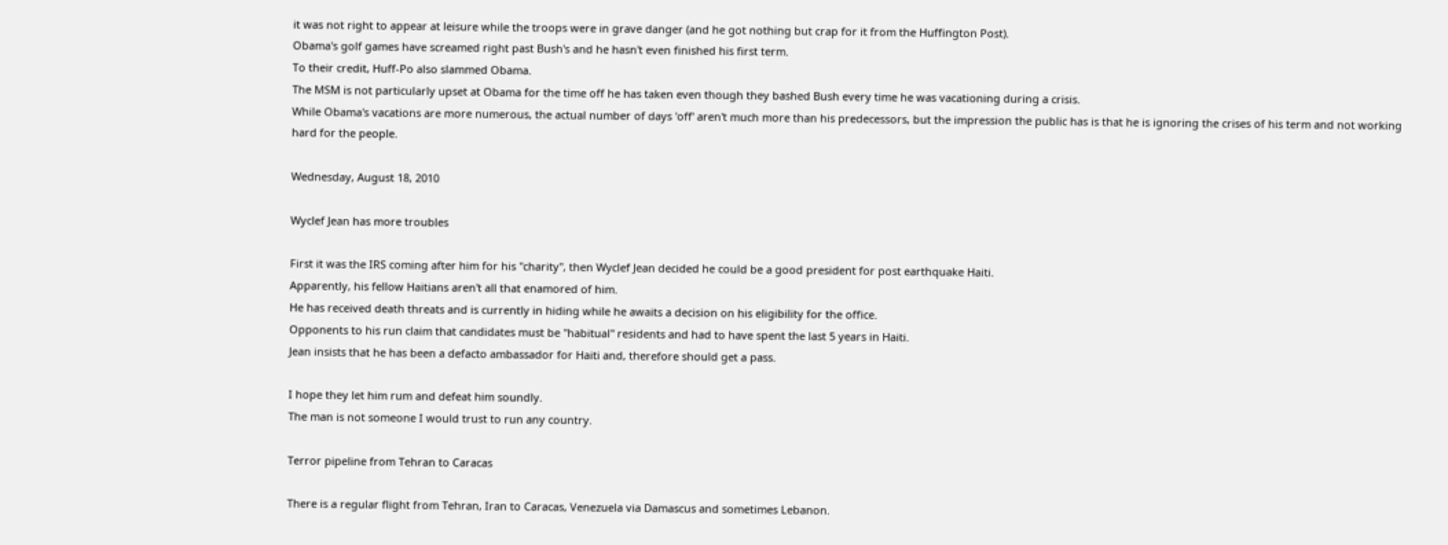it was not right to appear at leisure while the troops were in grave danger (and he got nothing but crap for it from the Huffington Post).
Obama's golf games have screamed right past Bush's and he hasn't even finished his first term.
To their credit, Huff-Po also slammed Obama.
The MSM is not particularly upset at Obama for the time off he has taken even though they bashed Bush every time he was vacationing during a crisis.
While Obama's vacations are more numerous, the actual number of days 'off' aren't much more than his predecessors, but the impression the public has is that he is ignoring the crises of his term and not working hard for the people.

Wednesday, August 18, 2010

Wyclef Jean has more troubles

First it was the IRS coming after him for his "charity", then Wyclef Jean decided he could be a good president for post earthquake Haiti.
Apparently, his fellow Haitians aren't all that enamored of him.
He has received death threats and is currently in hiding while he awaits a decision on his eligibility for the office.
Opponents to his run claim that candidates must be "habitual" residents and had to have spent the last 5 years in Haiti.
Jean insists that he has been a defacto ambassador for Haiti and, therefore should get a pass.

I hope they let him rum and defeat him soundly.
The man is not someone I would trust to run any country.

Terror pipeline from Tehran to Caracas

There is a regular flight from Tehran, Iran to Caracas, Venezuela via Damascus and sometimes Lebanon.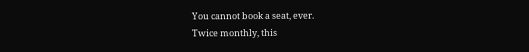You cannot book a seat, ever.
Twice monthly, this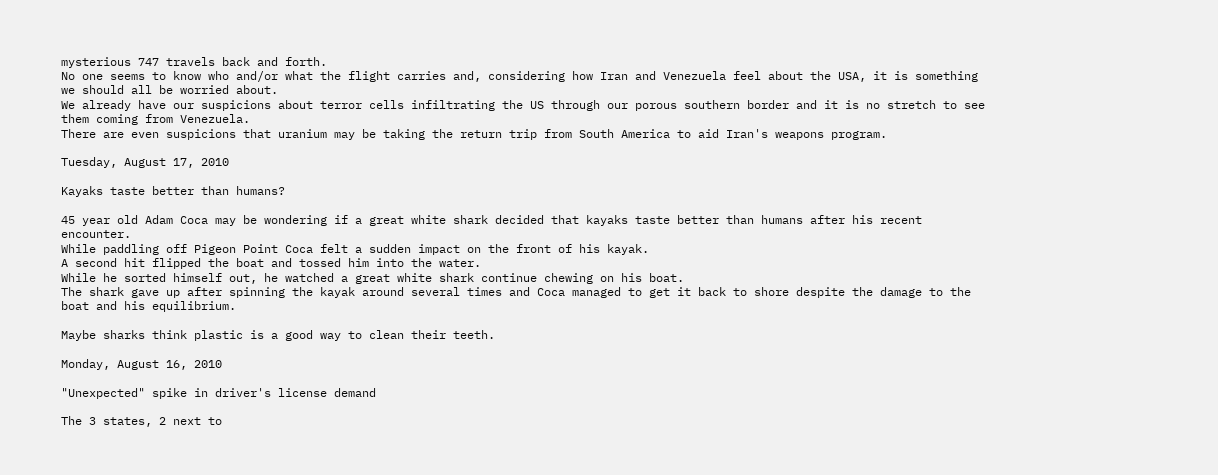mysterious 747 travels back and forth.
No one seems to know who and/or what the flight carries and, considering how Iran and Venezuela feel about the USA, it is something we should all be worried about.
We already have our suspicions about terror cells infiltrating the US through our porous southern border and it is no stretch to see them coming from Venezuela.
There are even suspicions that uranium may be taking the return trip from South America to aid Iran's weapons program.

Tuesday, August 17, 2010

Kayaks taste better than humans?

45 year old Adam Coca may be wondering if a great white shark decided that kayaks taste better than humans after his recent encounter.
While paddling off Pigeon Point Coca felt a sudden impact on the front of his kayak.
A second hit flipped the boat and tossed him into the water.
While he sorted himself out, he watched a great white shark continue chewing on his boat.
The shark gave up after spinning the kayak around several times and Coca managed to get it back to shore despite the damage to the boat and his equilibrium.

Maybe sharks think plastic is a good way to clean their teeth.

Monday, August 16, 2010

"Unexpected" spike in driver's license demand

The 3 states, 2 next to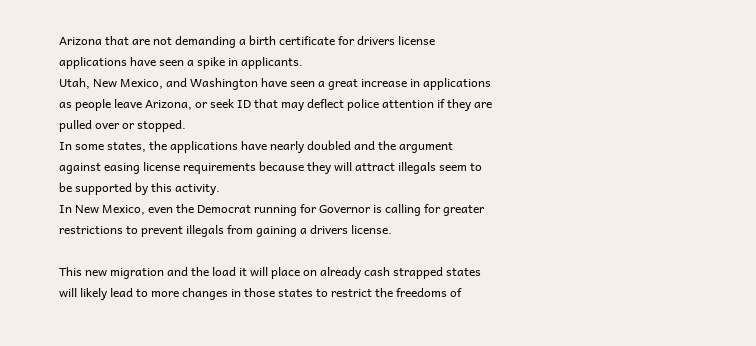Arizona that are not demanding a birth certificate for drivers license applications have seen a spike in applicants.
Utah, New Mexico, and Washington have seen a great increase in applications as people leave Arizona, or seek ID that may deflect police attention if they are pulled over or stopped.
In some states, the applications have nearly doubled and the argument against easing license requirements because they will attract illegals seem to be supported by this activity.
In New Mexico, even the Democrat running for Governor is calling for greater restrictions to prevent illegals from gaining a drivers license.

This new migration and the load it will place on already cash strapped states will likely lead to more changes in those states to restrict the freedoms of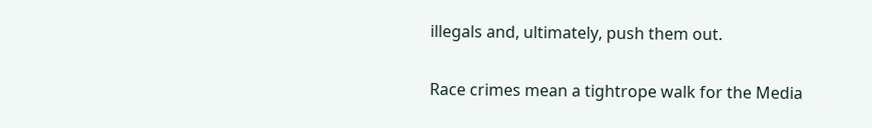illegals and, ultimately, push them out.

Race crimes mean a tightrope walk for the Media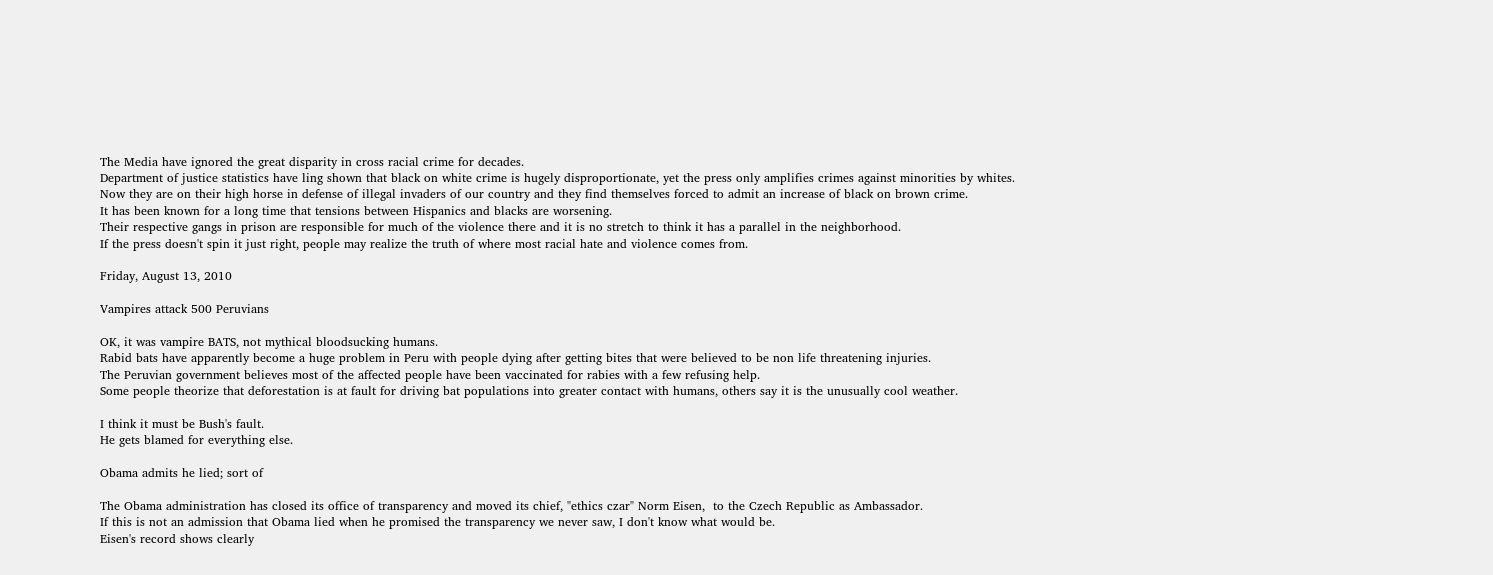The Media have ignored the great disparity in cross racial crime for decades.
Department of justice statistics have ling shown that black on white crime is hugely disproportionate, yet the press only amplifies crimes against minorities by whites.
Now they are on their high horse in defense of illegal invaders of our country and they find themselves forced to admit an increase of black on brown crime.
It has been known for a long time that tensions between Hispanics and blacks are worsening.
Their respective gangs in prison are responsible for much of the violence there and it is no stretch to think it has a parallel in the neighborhood.
If the press doesn't spin it just right, people may realize the truth of where most racial hate and violence comes from.

Friday, August 13, 2010

Vampires attack 500 Peruvians

OK, it was vampire BATS, not mythical bloodsucking humans.
Rabid bats have apparently become a huge problem in Peru with people dying after getting bites that were believed to be non life threatening injuries.
The Peruvian government believes most of the affected people have been vaccinated for rabies with a few refusing help.
Some people theorize that deforestation is at fault for driving bat populations into greater contact with humans, others say it is the unusually cool weather.

I think it must be Bush's fault.
He gets blamed for everything else.

Obama admits he lied; sort of

The Obama administration has closed its office of transparency and moved its chief, "ethics czar" Norm Eisen,  to the Czech Republic as Ambassador.
If this is not an admission that Obama lied when he promised the transparency we never saw, I don't know what would be.
Eisen's record shows clearly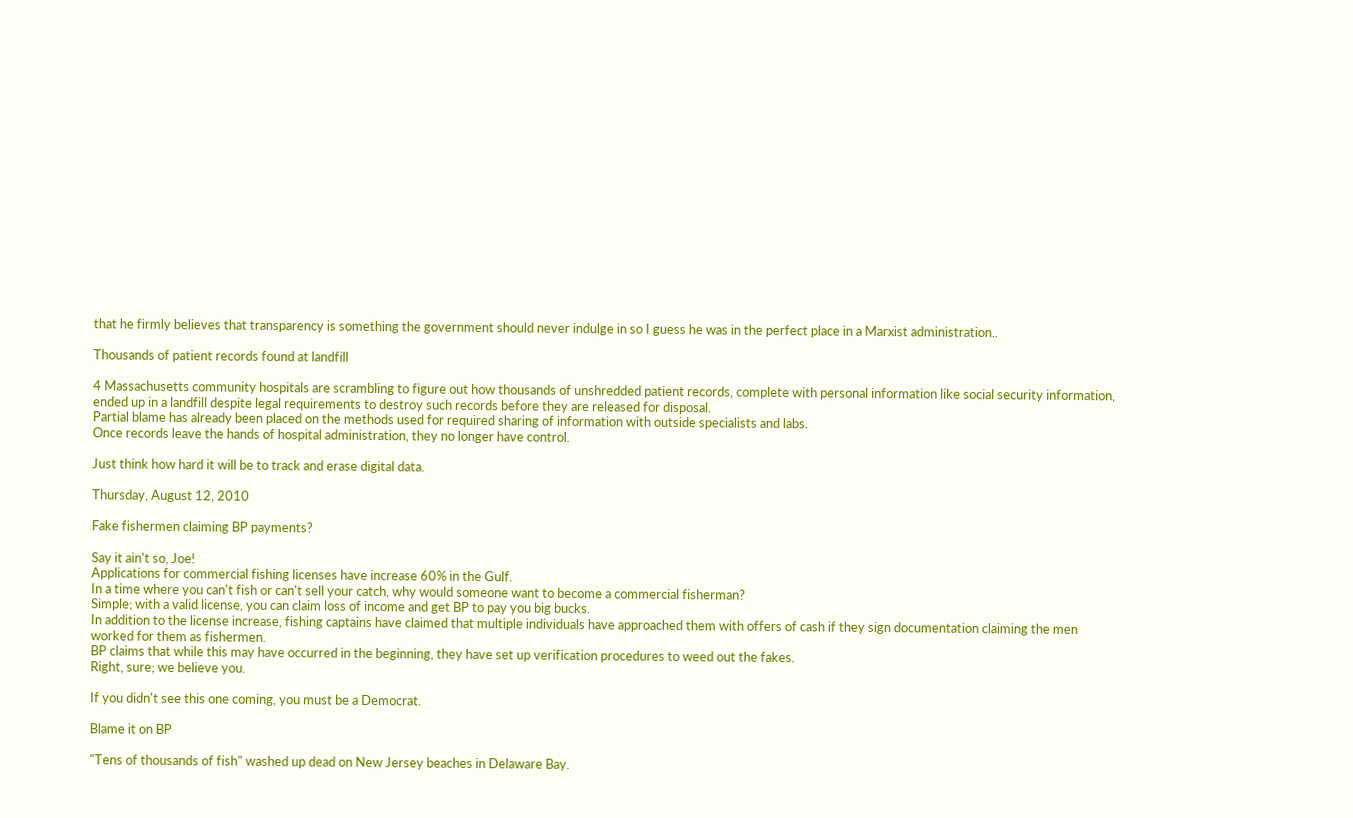that he firmly believes that transparency is something the government should never indulge in so I guess he was in the perfect place in a Marxist administration..

Thousands of patient records found at landfill

4 Massachusetts community hospitals are scrambling to figure out how thousands of unshredded patient records, complete with personal information like social security information, ended up in a landfill despite legal requirements to destroy such records before they are released for disposal.
Partial blame has already been placed on the methods used for required sharing of information with outside specialists and labs.
Once records leave the hands of hospital administration, they no longer have control.

Just think how hard it will be to track and erase digital data.

Thursday, August 12, 2010

Fake fishermen claiming BP payments?

Say it ain't so, Joe!
Applications for commercial fishing licenses have increase 60% in the Gulf.
In a time where you can't fish or can't sell your catch, why would someone want to become a commercial fisherman?
Simple; with a valid license, you can claim loss of income and get BP to pay you big bucks.
In addition to the license increase, fishing captains have claimed that multiple individuals have approached them with offers of cash if they sign documentation claiming the men worked for them as fishermen.
BP claims that while this may have occurred in the beginning, they have set up verification procedures to weed out the fakes.
Right, sure; we believe you.

If you didn't see this one coming, you must be a Democrat.

Blame it on BP

"Tens of thousands of fish" washed up dead on New Jersey beaches in Delaware Bay.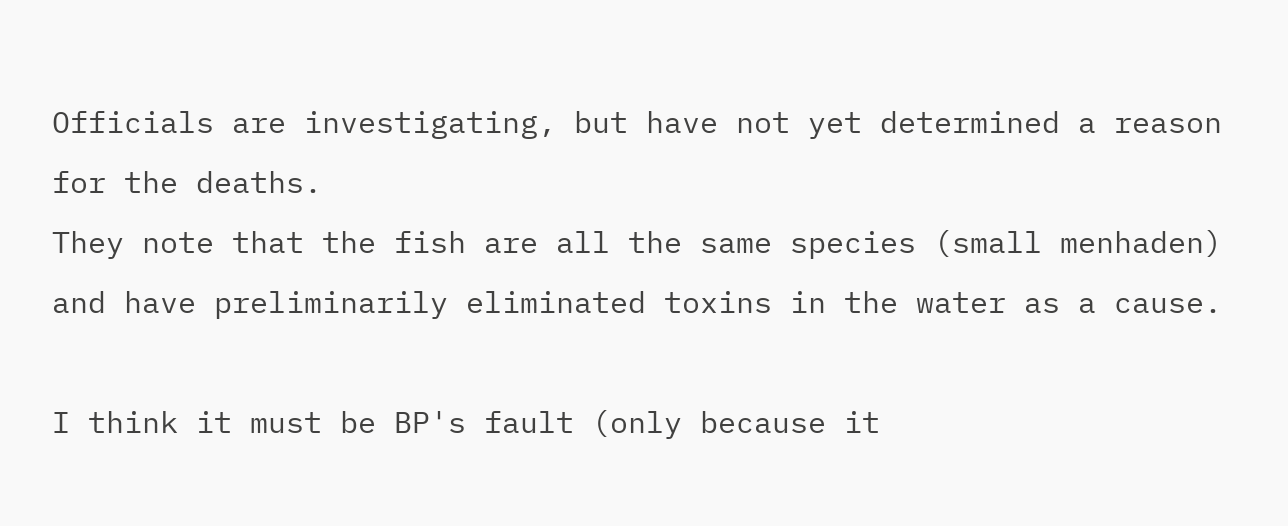Officials are investigating, but have not yet determined a reason for the deaths.
They note that the fish are all the same species (small menhaden) and have preliminarily eliminated toxins in the water as a cause.

I think it must be BP's fault (only because it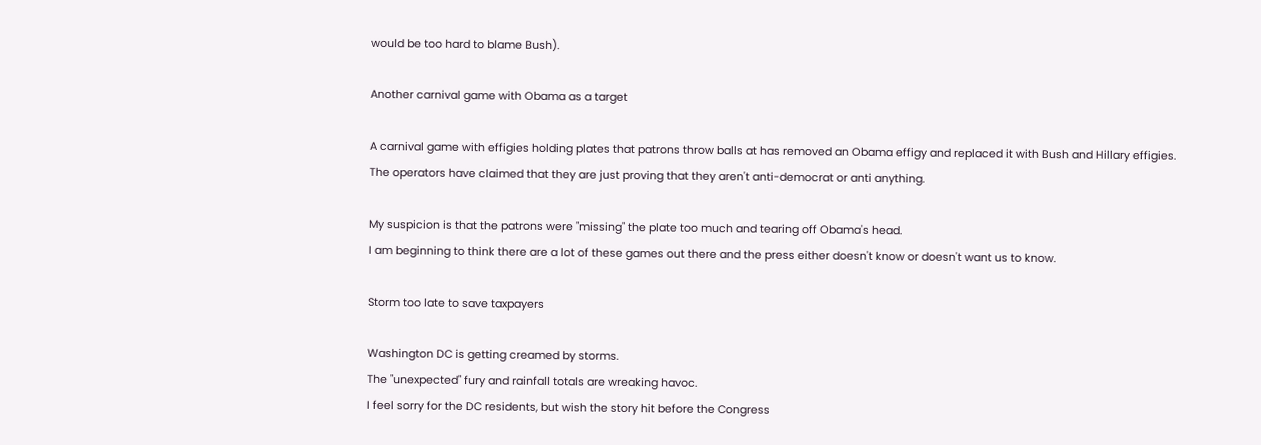would be too hard to blame Bush).

Another carnival game with Obama as a target

A carnival game with effigies holding plates that patrons throw balls at has removed an Obama effigy and replaced it with Bush and Hillary effigies.
The operators have claimed that they are just proving that they aren't anti-democrat or anti anything.

My suspicion is that the patrons were "missing" the plate too much and tearing off Obama's head.
I am beginning to think there are a lot of these games out there and the press either doesn't know or doesn't want us to know.

Storm too late to save taxpayers

Washington DC is getting creamed by storms.
The "unexpected" fury and rainfall totals are wreaking havoc.
I feel sorry for the DC residents, but wish the story hit before the Congress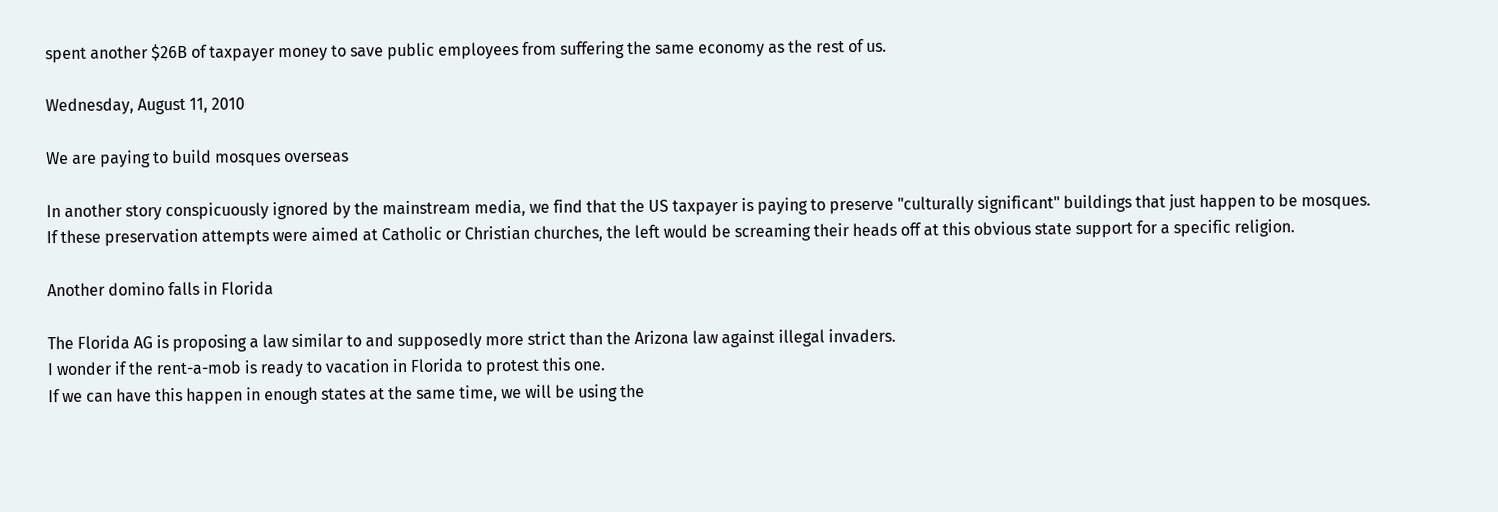spent another $26B of taxpayer money to save public employees from suffering the same economy as the rest of us.

Wednesday, August 11, 2010

We are paying to build mosques overseas

In another story conspicuously ignored by the mainstream media, we find that the US taxpayer is paying to preserve "culturally significant" buildings that just happen to be mosques.
If these preservation attempts were aimed at Catholic or Christian churches, the left would be screaming their heads off at this obvious state support for a specific religion.

Another domino falls in Florida

The Florida AG is proposing a law similar to and supposedly more strict than the Arizona law against illegal invaders.
I wonder if the rent-a-mob is ready to vacation in Florida to protest this one.
If we can have this happen in enough states at the same time, we will be using the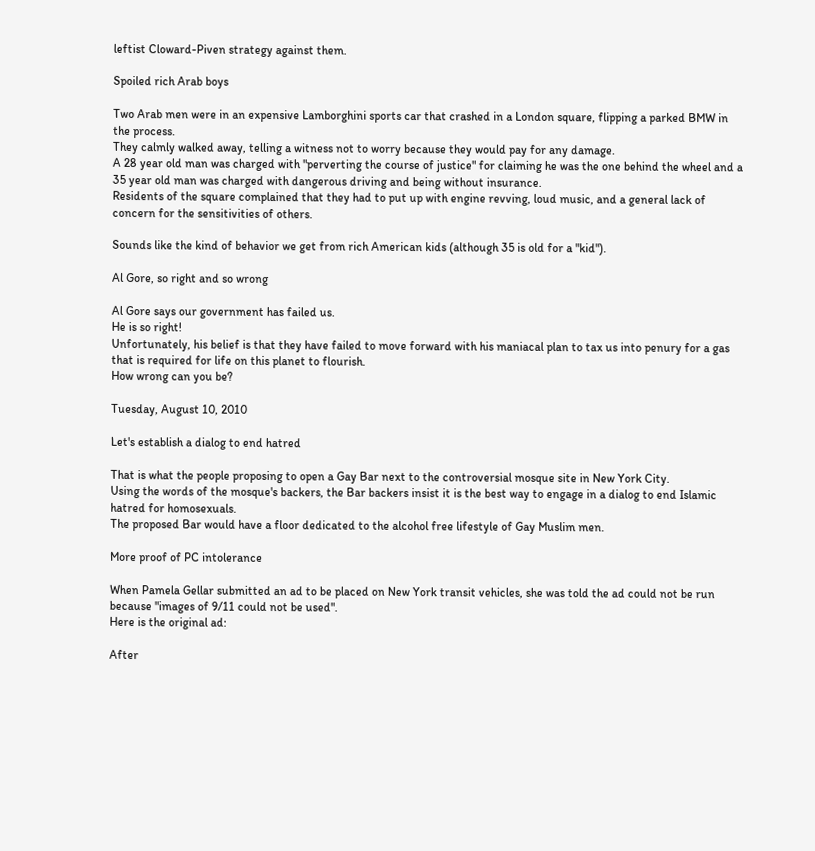leftist Cloward-Piven strategy against them.

Spoiled rich Arab boys

Two Arab men were in an expensive Lamborghini sports car that crashed in a London square, flipping a parked BMW in the process.
They calmly walked away, telling a witness not to worry because they would pay for any damage.
A 28 year old man was charged with "perverting the course of justice" for claiming he was the one behind the wheel and a 35 year old man was charged with dangerous driving and being without insurance.
Residents of the square complained that they had to put up with engine revving, loud music, and a general lack of concern for the sensitivities of others.

Sounds like the kind of behavior we get from rich American kids (although 35 is old for a "kid").

Al Gore, so right and so wrong

Al Gore says our government has failed us.
He is so right!
Unfortunately, his belief is that they have failed to move forward with his maniacal plan to tax us into penury for a gas that is required for life on this planet to flourish.
How wrong can you be?

Tuesday, August 10, 2010

Let's establish a dialog to end hatred

That is what the people proposing to open a Gay Bar next to the controversial mosque site in New York City.
Using the words of the mosque's backers, the Bar backers insist it is the best way to engage in a dialog to end Islamic hatred for homosexuals.
The proposed Bar would have a floor dedicated to the alcohol free lifestyle of Gay Muslim men.

More proof of PC intolerance

When Pamela Gellar submitted an ad to be placed on New York transit vehicles, she was told the ad could not be run because "images of 9/11 could not be used".
Here is the original ad:

After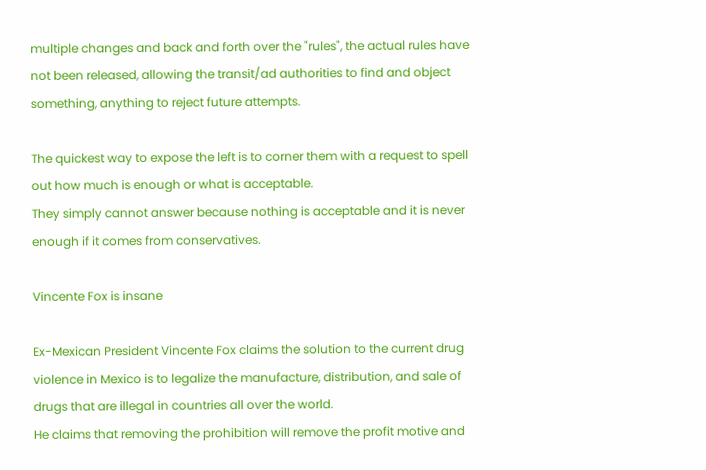multiple changes and back and forth over the "rules", the actual rules have not been released, allowing the transit/ad authorities to find and object something, anything to reject future attempts.

The quickest way to expose the left is to corner them with a request to spell out how much is enough or what is acceptable.
They simply cannot answer because nothing is acceptable and it is never enough if it comes from conservatives.

Vincente Fox is insane

Ex-Mexican President Vincente Fox claims the solution to the current drug violence in Mexico is to legalize the manufacture, distribution, and sale of drugs that are illegal in countries all over the world.
He claims that removing the prohibition will remove the profit motive and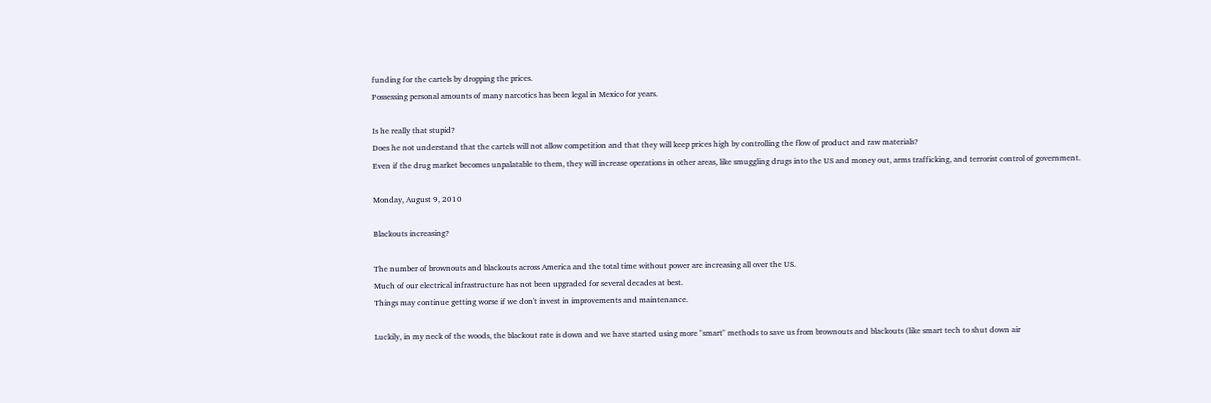funding for the cartels by dropping the prices.
Possessing personal amounts of many narcotics has been legal in Mexico for years.

Is he really that stupid?
Does he not understand that the cartels will not allow competition and that they will keep prices high by controlling the flow of product and raw materials?
Even if the drug market becomes unpalatable to them, they will increase operations in other areas, like smuggling drugs into the US and money out, arms trafficking, and terrorist control of government.

Monday, August 9, 2010

Blackouts increasing?

The number of brownouts and blackouts across America and the total time without power are increasing all over the US.
Much of our electrical infrastructure has not been upgraded for several decades at best.
Things may continue getting worse if we don't invest in improvements and maintenance.

Luckily, in my neck of the woods, the blackout rate is down and we have started using more "smart" methods to save us from brownouts and blackouts (like smart tech to shut down air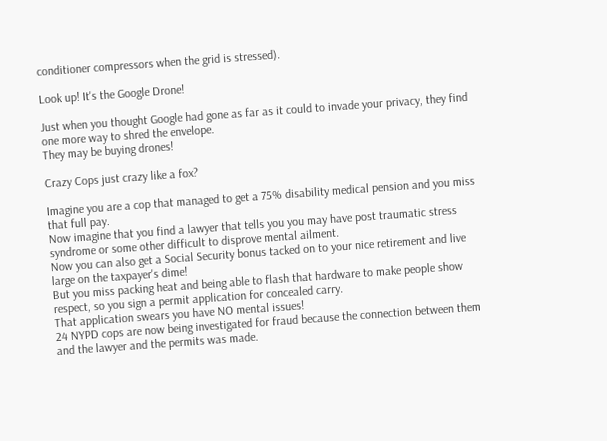conditioner compressors when the grid is stressed).

Look up! It's the Google Drone!

Just when you thought Google had gone as far as it could to invade your privacy, they find one more way to shred the envelope.
They may be buying drones!

Crazy Cops just crazy like a fox?

Imagine you are a cop that managed to get a 75% disability medical pension and you miss that full pay.
Now imagine that you find a lawyer that tells you you may have post traumatic stress syndrome or some other difficult to disprove mental ailment.
Now you can also get a Social Security bonus tacked on to your nice retirement and live large on the taxpayer's dime!
But you miss packing heat and being able to flash that hardware to make people show respect, so you sign a permit application for concealed carry.
That application swears you have NO mental issues!
24 NYPD cops are now being investigated for fraud because the connection between them and the lawyer and the permits was made.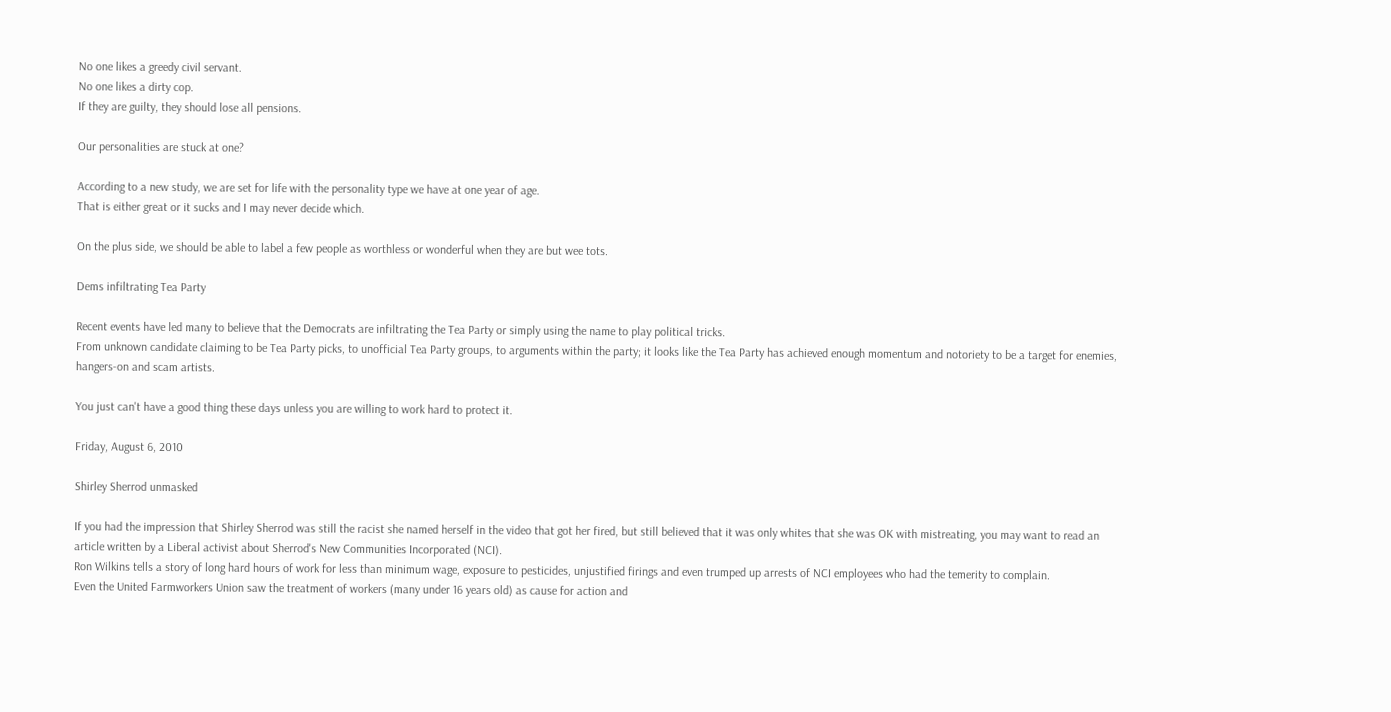No one likes a greedy civil servant.
No one likes a dirty cop.
If they are guilty, they should lose all pensions.

Our personalities are stuck at one?

According to a new study, we are set for life with the personality type we have at one year of age.
That is either great or it sucks and I may never decide which.

On the plus side, we should be able to label a few people as worthless or wonderful when they are but wee tots.

Dems infiltrating Tea Party

Recent events have led many to believe that the Democrats are infiltrating the Tea Party or simply using the name to play political tricks.
From unknown candidate claiming to be Tea Party picks, to unofficial Tea Party groups, to arguments within the party; it looks like the Tea Party has achieved enough momentum and notoriety to be a target for enemies, hangers-on and scam artists.

You just can't have a good thing these days unless you are willing to work hard to protect it.

Friday, August 6, 2010

Shirley Sherrod unmasked

If you had the impression that Shirley Sherrod was still the racist she named herself in the video that got her fired, but still believed that it was only whites that she was OK with mistreating, you may want to read an article written by a Liberal activist about Sherrod's New Communities Incorporated (NCI).
Ron Wilkins tells a story of long hard hours of work for less than minimum wage, exposure to pesticides, unjustified firings and even trumped up arrests of NCI employees who had the temerity to complain.
Even the United Farmworkers Union saw the treatment of workers (many under 16 years old) as cause for action and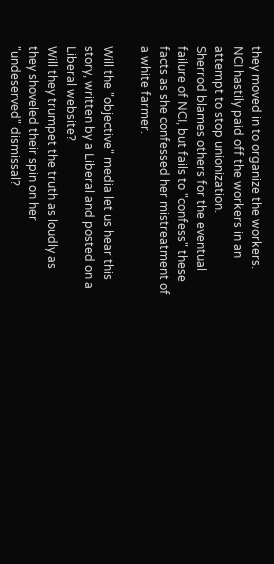they moved in to organize the workers.
NCI hastily paid off the workers in an attempt to stop unionization.
Sherrod blames others for the eventual failure of NCI, but fails to "confess" these facts as she confessed her mistreatment of a white farmer.

Will the "objective" media let us hear this story, written by a Liberal and posted on a Liberal website?
Will they trumpet the truth as loudly as they shoveled their spin on her "undeserved" dismissal?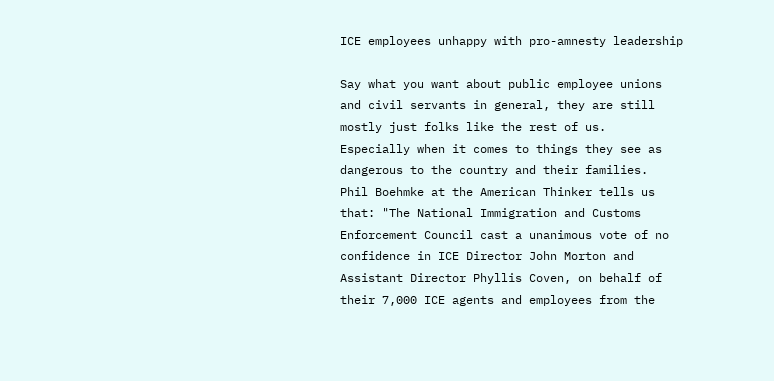ICE employees unhappy with pro-amnesty leadership

Say what you want about public employee unions and civil servants in general, they are still mostly just folks like the rest of us.
Especially when it comes to things they see as dangerous to the country and their families.
Phil Boehmke at the American Thinker tells us that: "The National Immigration and Customs Enforcement Council cast a unanimous vote of no confidence in ICE Director John Morton and Assistant Director Phyllis Coven, on behalf of their 7,000 ICE agents and employees from the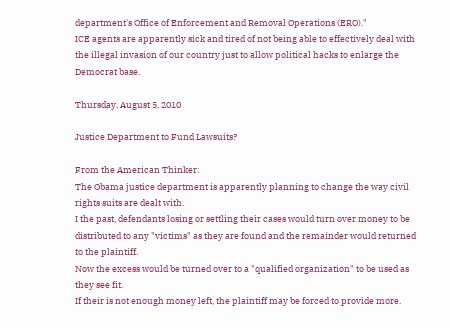department's Office of Enforcement and Removal Operations (ERO)."
ICE agents are apparently sick and tired of not being able to effectively deal with the illegal invasion of our country just to allow political hacks to enlarge the Democrat base.

Thursday, August 5, 2010

Justice Department to Fund Lawsuits?

From the American Thinker:
The Obama justice department is apparently planning to change the way civil rights suits are dealt with.
I the past, defendants losing or settling their cases would turn over money to be distributed to any "victims" as they are found and the remainder would returned to the plaintiff.
Now the excess would be turned over to a "qualified organization" to be used as they see fit.
If their is not enough money left, the plaintiff may be forced to provide more.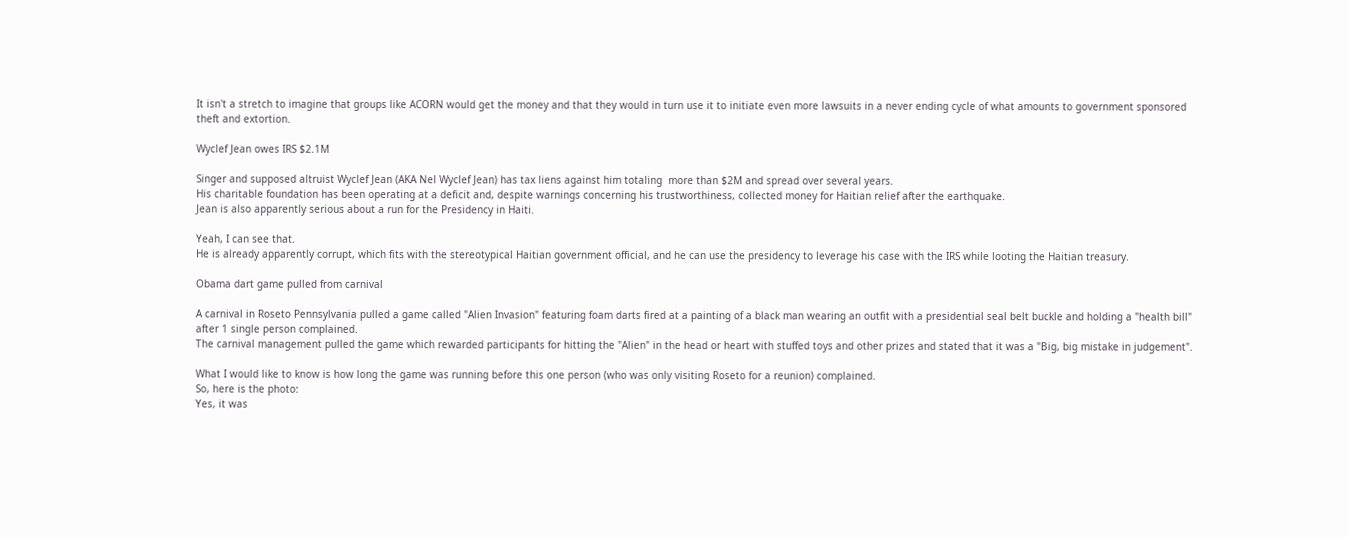It isn't a stretch to imagine that groups like ACORN would get the money and that they would in turn use it to initiate even more lawsuits in a never ending cycle of what amounts to government sponsored theft and extortion.

Wyclef Jean owes IRS $2.1M

Singer and supposed altruist Wyclef Jean (AKA Nel Wyclef Jean) has tax liens against him totaling  more than $2M and spread over several years.
His charitable foundation has been operating at a deficit and, despite warnings concerning his trustworthiness, collected money for Haitian relief after the earthquake.
Jean is also apparently serious about a run for the Presidency in Haiti.

Yeah, I can see that.
He is already apparently corrupt, which fits with the stereotypical Haitian government official, and he can use the presidency to leverage his case with the IRS while looting the Haitian treasury.

Obama dart game pulled from carnival

A carnival in Roseto Pennsylvania pulled a game called "Alien Invasion" featuring foam darts fired at a painting of a black man wearing an outfit with a presidential seal belt buckle and holding a "health bill" after 1 single person complained.
The carnival management pulled the game which rewarded participants for hitting the "Alien" in the head or heart with stuffed toys and other prizes and stated that it was a "Big, big mistake in judgement".

What I would like to know is how long the game was running before this one person (who was only visiting Roseto for a reunion) complained.
So, here is the photo:
Yes, it was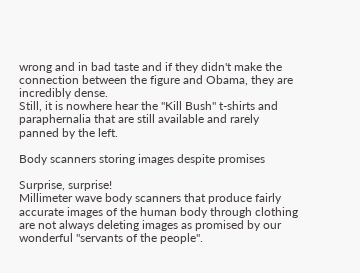wrong and in bad taste and if they didn't make the connection between the figure and Obama, they are incredibly dense.
Still, it is nowhere hear the "Kill Bush" t-shirts and paraphernalia that are still available and rarely panned by the left.

Body scanners storing images despite promises

Surprise, surprise!
Millimeter wave body scanners that produce fairly accurate images of the human body through clothing are not always deleting images as promised by our wonderful "servants of the people".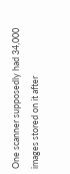One scanner supposedly had 34,000 images stored on it after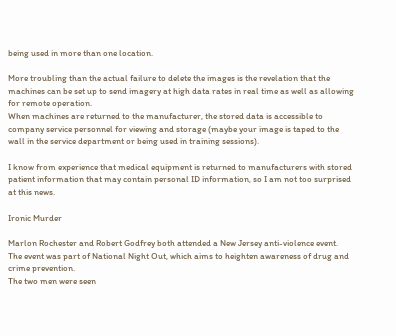being used in more than one location.

More troubling than the actual failure to delete the images is the revelation that the machines can be set up to send imagery at high data rates in real time as well as allowing for remote operation.
When machines are returned to the manufacturer, the stored data is accessible to company service personnel for viewing and storage (maybe your image is taped to the wall in the service department or being used in training sessions).

I know from experience that medical equipment is returned to manufacturers with stored patient information that may contain personal ID information, so I am not too surprised at this news.

Ironic Murder

Marlon Rochester and Robert Godfrey both attended a New Jersey anti-violence event.
The event was part of National Night Out, which aims to heighten awareness of drug and crime prevention.
The two men were seen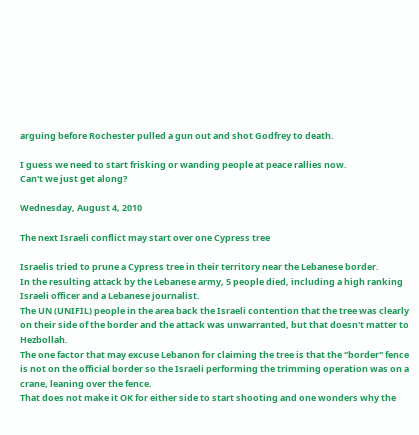arguing before Rochester pulled a gun out and shot Godfrey to death.

I guess we need to start frisking or wanding people at peace rallies now.
Can't we just get along?

Wednesday, August 4, 2010

The next Israeli conflict may start over one Cypress tree

Israelis tried to prune a Cypress tree in their territory near the Lebanese border.
In the resulting attack by the Lebanese army, 5 people died, including a high ranking Israeli officer and a Lebanese journalist.
The UN (UNIFIL) people in the area back the Israeli contention that the tree was clearly on their side of the border and the attack was unwarranted, but that doesn't matter to Hezbollah.
The one factor that may excuse Lebanon for claiming the tree is that the "border" fence is not on the official border so the Israeli performing the trimming operation was on a crane, leaning over the fence.
That does not make it OK for either side to start shooting and one wonders why the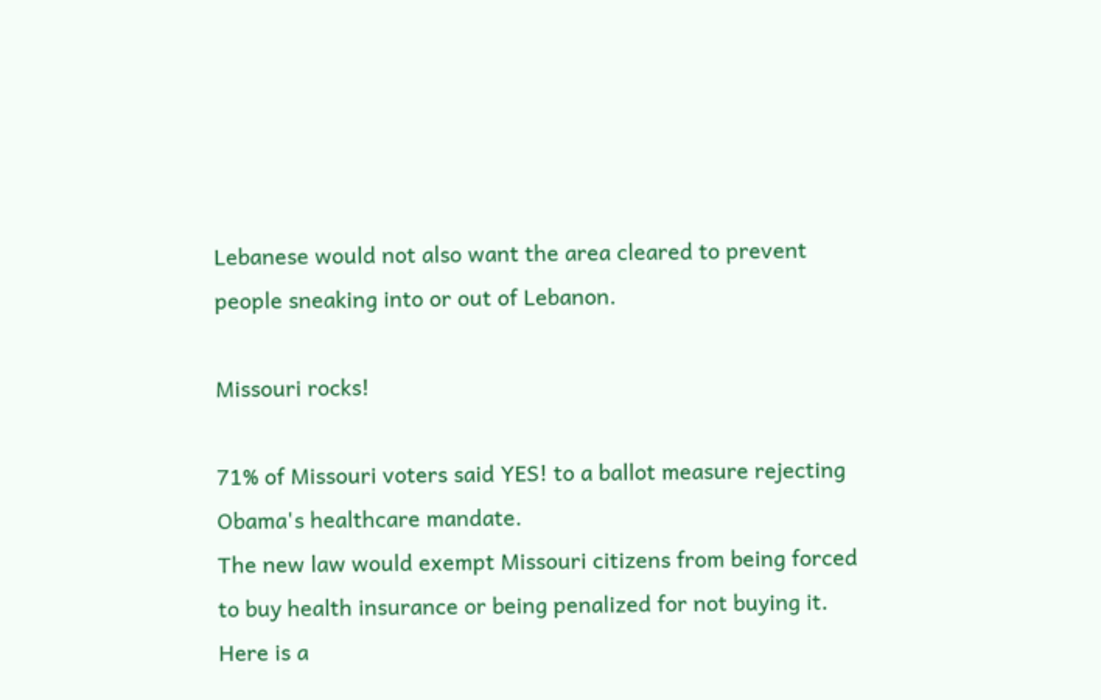Lebanese would not also want the area cleared to prevent people sneaking into or out of Lebanon.

Missouri rocks!

71% of Missouri voters said YES! to a ballot measure rejecting Obama's healthcare mandate.
The new law would exempt Missouri citizens from being forced to buy health insurance or being penalized for not buying it.
Here is a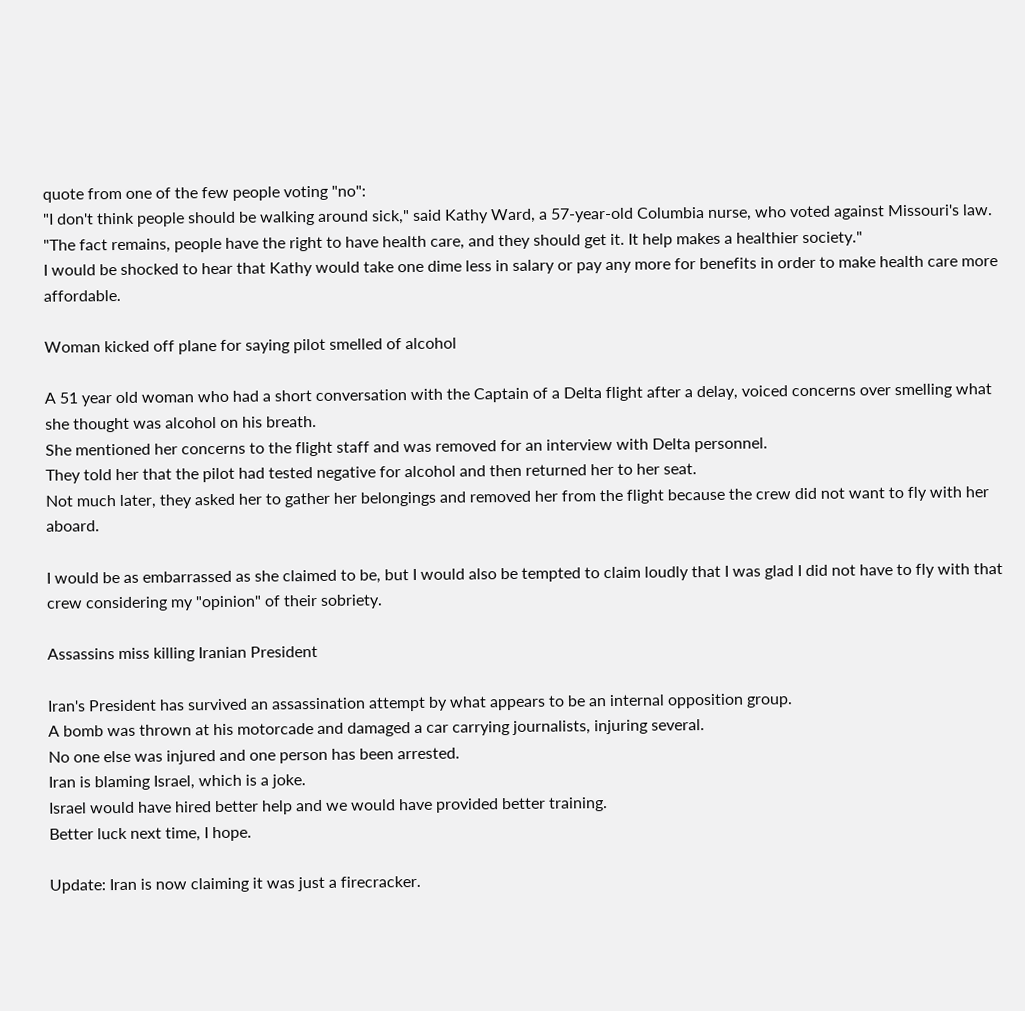quote from one of the few people voting "no":
"I don't think people should be walking around sick," said Kathy Ward, a 57-year-old Columbia nurse, who voted against Missouri's law. "The fact remains, people have the right to have health care, and they should get it. It help makes a healthier society."
I would be shocked to hear that Kathy would take one dime less in salary or pay any more for benefits in order to make health care more affordable.

Woman kicked off plane for saying pilot smelled of alcohol

A 51 year old woman who had a short conversation with the Captain of a Delta flight after a delay, voiced concerns over smelling what she thought was alcohol on his breath.
She mentioned her concerns to the flight staff and was removed for an interview with Delta personnel.
They told her that the pilot had tested negative for alcohol and then returned her to her seat.
Not much later, they asked her to gather her belongings and removed her from the flight because the crew did not want to fly with her aboard.

I would be as embarrassed as she claimed to be, but I would also be tempted to claim loudly that I was glad I did not have to fly with that crew considering my "opinion" of their sobriety.

Assassins miss killing Iranian President

Iran's President has survived an assassination attempt by what appears to be an internal opposition group.
A bomb was thrown at his motorcade and damaged a car carrying journalists, injuring several.
No one else was injured and one person has been arrested.
Iran is blaming Israel, which is a joke.
Israel would have hired better help and we would have provided better training.
Better luck next time, I hope.

Update: Iran is now claiming it was just a firecracker.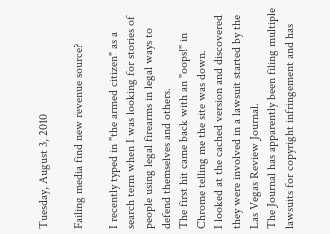Tuesday, August 3, 2010

Failing media find new revenue source?

I recently typed in "the armed citizen" as a search term when I was looking for stories of people using legal firearms in legal ways to defend themselves and others.
The first hit came back with an "oops!" in Chrome telling me the site was down.
I looked at the cached version and discovered they were involved in a lawsuit started by the Las Vegas Review Journal.
The Journal has apparently been filing multiple lawsuits for copyright infringement and has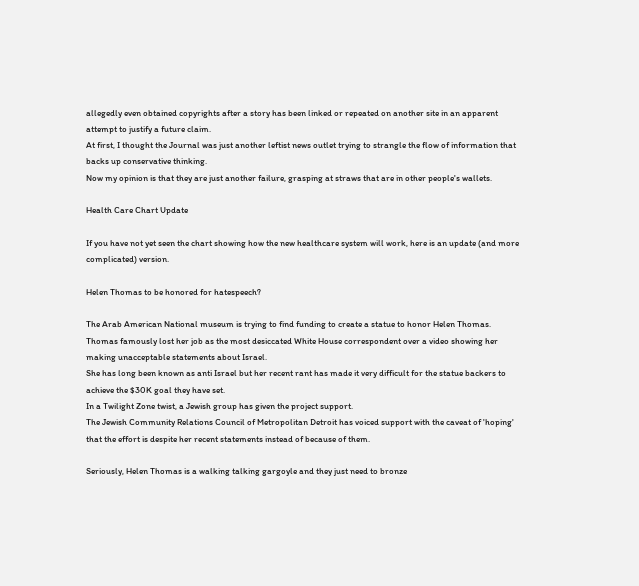allegedly even obtained copyrights after a story has been linked or repeated on another site in an apparent attempt to justify a future claim.
At first, I thought the Journal was just another leftist news outlet trying to strangle the flow of information that backs up conservative thinking.
Now my opinion is that they are just another failure, grasping at straws that are in other people's wallets.

Health Care Chart Update

If you have not yet seen the chart showing how the new healthcare system will work, here is an update (and more complicated) version.

Helen Thomas to be honored for hatespeech?

The Arab American National museum is trying to find funding to create a statue to honor Helen Thomas.
Thomas famously lost her job as the most desiccated White House correspondent over a video showing her making unacceptable statements about Israel.
She has long been known as anti Israel but her recent rant has made it very difficult for the statue backers to achieve the $30K goal they have set.
In a Twilight Zone twist, a Jewish group has given the project support.
The Jewish Community Relations Council of Metropolitan Detroit has voiced support with the caveat of 'hoping' that the effort is despite her recent statements instead of because of them.

Seriously, Helen Thomas is a walking talking gargoyle and they just need to bronze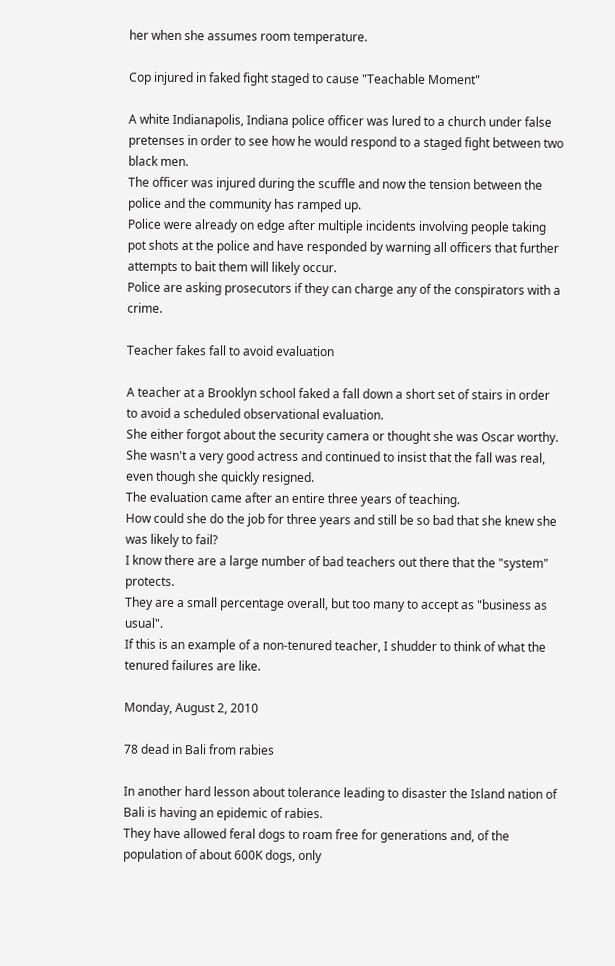her when she assumes room temperature.

Cop injured in faked fight staged to cause "Teachable Moment"

A white Indianapolis, Indiana police officer was lured to a church under false pretenses in order to see how he would respond to a staged fight between two black men.
The officer was injured during the scuffle and now the tension between the police and the community has ramped up.
Police were already on edge after multiple incidents involving people taking pot shots at the police and have responded by warning all officers that further attempts to bait them will likely occur.
Police are asking prosecutors if they can charge any of the conspirators with a crime.

Teacher fakes fall to avoid evaluation

A teacher at a Brooklyn school faked a fall down a short set of stairs in order to avoid a scheduled observational evaluation.
She either forgot about the security camera or thought she was Oscar worthy.
She wasn't a very good actress and continued to insist that the fall was real, even though she quickly resigned.
The evaluation came after an entire three years of teaching.
How could she do the job for three years and still be so bad that she knew she was likely to fail?
I know there are a large number of bad teachers out there that the "system" protects.
They are a small percentage overall, but too many to accept as "business as usual".
If this is an example of a non-tenured teacher, I shudder to think of what the tenured failures are like.

Monday, August 2, 2010

78 dead in Bali from rabies

In another hard lesson about tolerance leading to disaster the Island nation of Bali is having an epidemic of rabies.
They have allowed feral dogs to roam free for generations and, of the population of about 600K dogs, only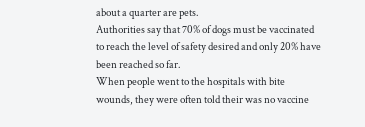about a quarter are pets.
Authorities say that 70% of dogs must be vaccinated to reach the level of safety desired and only 20% have been reached so far.
When people went to the hospitals with bite wounds, they were often told their was no vaccine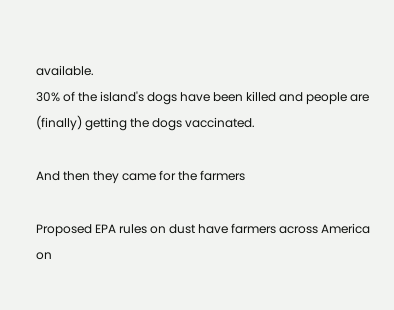available.
30% of the island's dogs have been killed and people are (finally) getting the dogs vaccinated.

And then they came for the farmers

Proposed EPA rules on dust have farmers across America on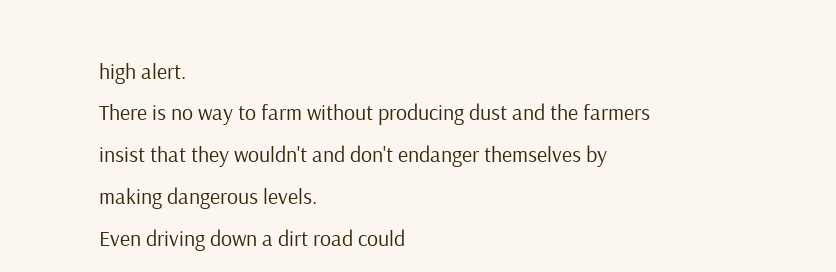high alert.
There is no way to farm without producing dust and the farmers insist that they wouldn't and don't endanger themselves by making dangerous levels.
Even driving down a dirt road could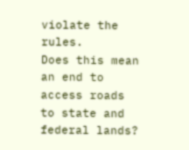violate the rules.
Does this mean an end to access roads to state and federal lands?